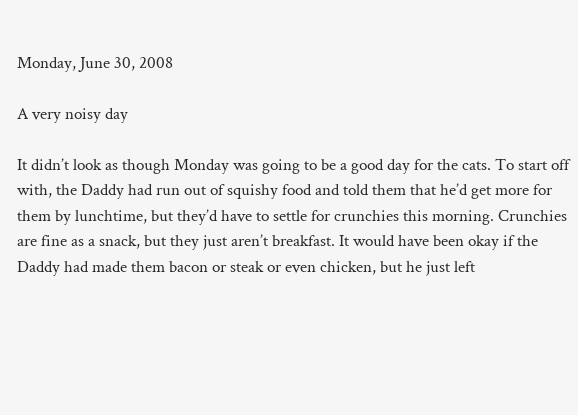Monday, June 30, 2008

A very noisy day

It didn’t look as though Monday was going to be a good day for the cats. To start off with, the Daddy had run out of squishy food and told them that he’d get more for them by lunchtime, but they’d have to settle for crunchies this morning. Crunchies are fine as a snack, but they just aren’t breakfast. It would have been okay if the Daddy had made them bacon or steak or even chicken, but he just left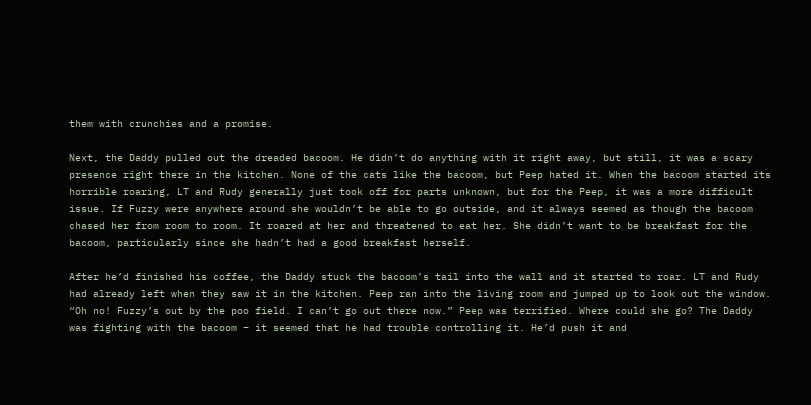them with crunchies and a promise.

Next, the Daddy pulled out the dreaded bacoom. He didn’t do anything with it right away, but still, it was a scary presence right there in the kitchen. None of the cats like the bacoom, but Peep hated it. When the bacoom started its horrible roaring, LT and Rudy generally just took off for parts unknown, but for the Peep, it was a more difficult issue. If Fuzzy were anywhere around she wouldn’t be able to go outside, and it always seemed as though the bacoom chased her from room to room. It roared at her and threatened to eat her. She didn’t want to be breakfast for the bacoom, particularly since she hadn’t had a good breakfast herself.

After he’d finished his coffee, the Daddy stuck the bacoom’s tail into the wall and it started to roar. LT and Rudy had already left when they saw it in the kitchen. Peep ran into the living room and jumped up to look out the window. “Oh no! Fuzzy’s out by the poo field. I can’t go out there now.” Peep was terrified. Where could she go? The Daddy was fighting with the bacoom – it seemed that he had trouble controlling it. He’d push it and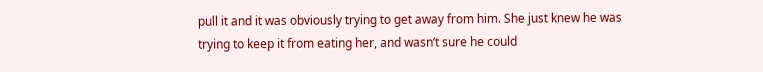pull it and it was obviously trying to get away from him. She just knew he was trying to keep it from eating her, and wasn’t sure he could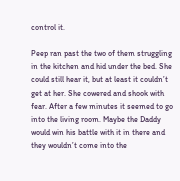control it.

Peep ran past the two of them struggling in the kitchen and hid under the bed. She could still hear it, but at least it couldn’t get at her. She cowered and shook with fear. After a few minutes it seemed to go into the living room. Maybe the Daddy would win his battle with it in there and they wouldn’t come into the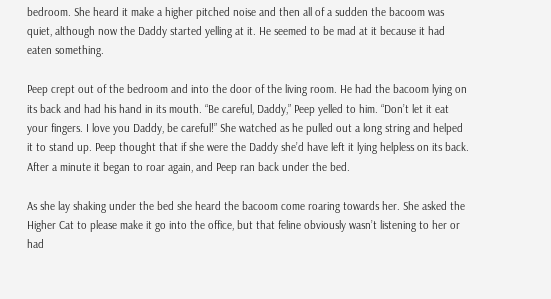bedroom. She heard it make a higher pitched noise and then all of a sudden the bacoom was quiet, although now the Daddy started yelling at it. He seemed to be mad at it because it had eaten something.

Peep crept out of the bedroom and into the door of the living room. He had the bacoom lying on its back and had his hand in its mouth. “Be careful, Daddy,” Peep yelled to him. “Don’t let it eat your fingers. I love you Daddy, be careful!” She watched as he pulled out a long string and helped it to stand up. Peep thought that if she were the Daddy she’d have left it lying helpless on its back. After a minute it began to roar again, and Peep ran back under the bed.

As she lay shaking under the bed she heard the bacoom come roaring towards her. She asked the Higher Cat to please make it go into the office, but that feline obviously wasn’t listening to her or had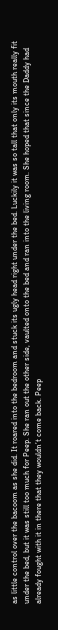as little control over the bacoom as she did. It roared into the bedroom and stuck its ugly head right under the bed. Luckily it was so tall that only its mouth really fit under the bed, but it was still too much for Peep. She ran out the other side, vaulted onto the bed and ran into the living room. She hoped that since the Daddy had already fought with it in there that they wouldn’t come back. Peep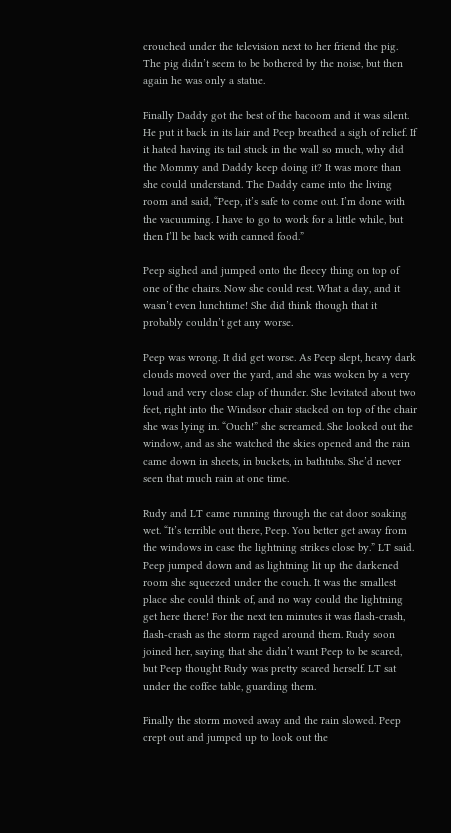crouched under the television next to her friend the pig. The pig didn’t seem to be bothered by the noise, but then again he was only a statue.

Finally Daddy got the best of the bacoom and it was silent. He put it back in its lair and Peep breathed a sigh of relief. If it hated having its tail stuck in the wall so much, why did the Mommy and Daddy keep doing it? It was more than she could understand. The Daddy came into the living room and said, “Peep, it’s safe to come out. I’m done with the vacuuming. I have to go to work for a little while, but then I’ll be back with canned food.”

Peep sighed and jumped onto the fleecy thing on top of one of the chairs. Now she could rest. What a day, and it wasn’t even lunchtime! She did think though that it probably couldn’t get any worse.

Peep was wrong. It did get worse. As Peep slept, heavy dark clouds moved over the yard, and she was woken by a very loud and very close clap of thunder. She levitated about two feet, right into the Windsor chair stacked on top of the chair she was lying in. “Ouch!” she screamed. She looked out the window, and as she watched the skies opened and the rain came down in sheets, in buckets, in bathtubs. She’d never seen that much rain at one time.

Rudy and LT came running through the cat door soaking wet. “It’s terrible out there, Peep. You better get away from the windows in case the lightning strikes close by.” LT said. Peep jumped down and as lightning lit up the darkened room she squeezed under the couch. It was the smallest place she could think of, and no way could the lightning get here there! For the next ten minutes it was flash-crash, flash-crash as the storm raged around them. Rudy soon joined her, saying that she didn’t want Peep to be scared, but Peep thought Rudy was pretty scared herself. LT sat under the coffee table, guarding them.

Finally the storm moved away and the rain slowed. Peep crept out and jumped up to look out the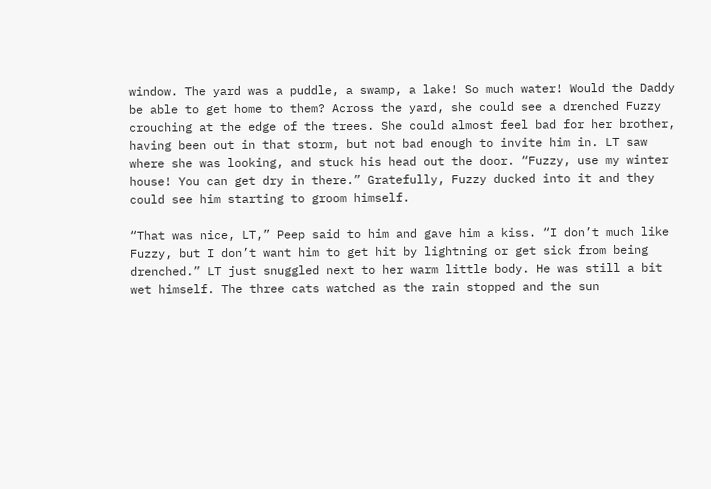window. The yard was a puddle, a swamp, a lake! So much water! Would the Daddy be able to get home to them? Across the yard, she could see a drenched Fuzzy crouching at the edge of the trees. She could almost feel bad for her brother, having been out in that storm, but not bad enough to invite him in. LT saw where she was looking, and stuck his head out the door. “Fuzzy, use my winter house! You can get dry in there.” Gratefully, Fuzzy ducked into it and they could see him starting to groom himself.

“That was nice, LT,” Peep said to him and gave him a kiss. “I don’t much like Fuzzy, but I don’t want him to get hit by lightning or get sick from being drenched.” LT just snuggled next to her warm little body. He was still a bit wet himself. The three cats watched as the rain stopped and the sun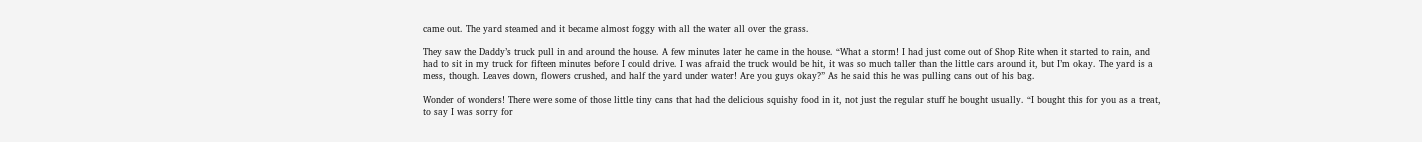came out. The yard steamed and it became almost foggy with all the water all over the grass.

They saw the Daddy’s truck pull in and around the house. A few minutes later he came in the house. “What a storm! I had just come out of Shop Rite when it started to rain, and had to sit in my truck for fifteen minutes before I could drive. I was afraid the truck would be hit, it was so much taller than the little cars around it, but I’m okay. The yard is a mess, though. Leaves down, flowers crushed, and half the yard under water! Are you guys okay?” As he said this he was pulling cans out of his bag.

Wonder of wonders! There were some of those little tiny cans that had the delicious squishy food in it, not just the regular stuff he bought usually. “I bought this for you as a treat, to say I was sorry for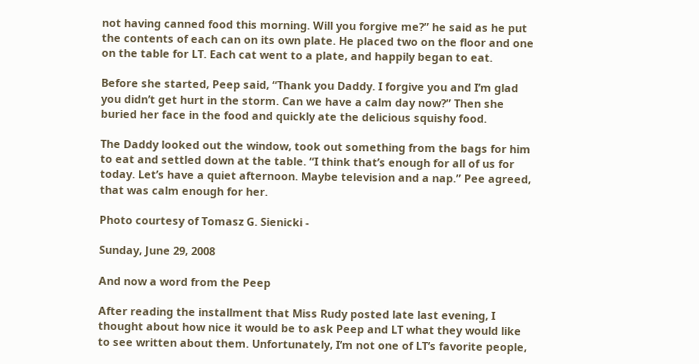not having canned food this morning. Will you forgive me?” he said as he put the contents of each can on its own plate. He placed two on the floor and one on the table for LT. Each cat went to a plate, and happily began to eat.

Before she started, Peep said, “Thank you Daddy. I forgive you and I’m glad you didn’t get hurt in the storm. Can we have a calm day now?” Then she buried her face in the food and quickly ate the delicious squishy food.

The Daddy looked out the window, took out something from the bags for him to eat and settled down at the table. “I think that’s enough for all of us for today. Let’s have a quiet afternoon. Maybe television and a nap.” Pee agreed, that was calm enough for her.

Photo courtesy of Tomasz G. Sienicki -

Sunday, June 29, 2008

And now a word from the Peep

After reading the installment that Miss Rudy posted late last evening, I thought about how nice it would be to ask Peep and LT what they would like to see written about them. Unfortunately, I’m not one of LT’s favorite people,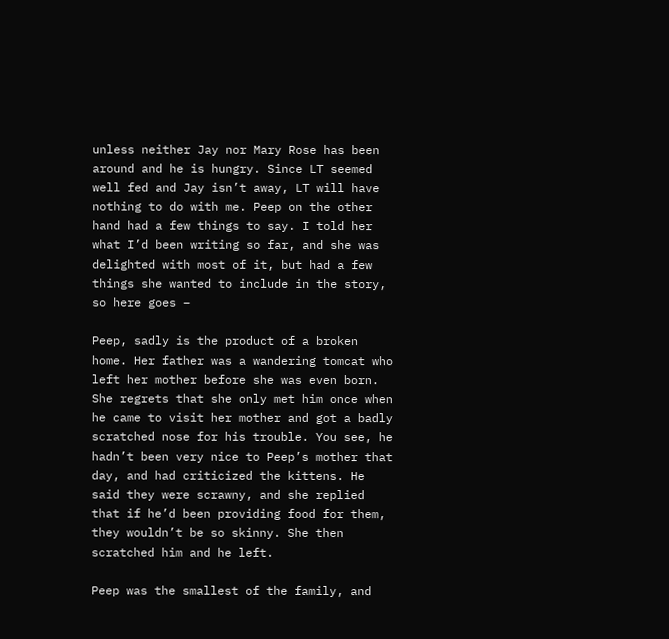unless neither Jay nor Mary Rose has been around and he is hungry. Since LT seemed well fed and Jay isn’t away, LT will have nothing to do with me. Peep on the other hand had a few things to say. I told her what I’d been writing so far, and she was delighted with most of it, but had a few things she wanted to include in the story, so here goes –

Peep, sadly is the product of a broken home. Her father was a wandering tomcat who left her mother before she was even born. She regrets that she only met him once when he came to visit her mother and got a badly scratched nose for his trouble. You see, he hadn’t been very nice to Peep’s mother that day, and had criticized the kittens. He said they were scrawny, and she replied that if he’d been providing food for them, they wouldn’t be so skinny. She then scratched him and he left.

Peep was the smallest of the family, and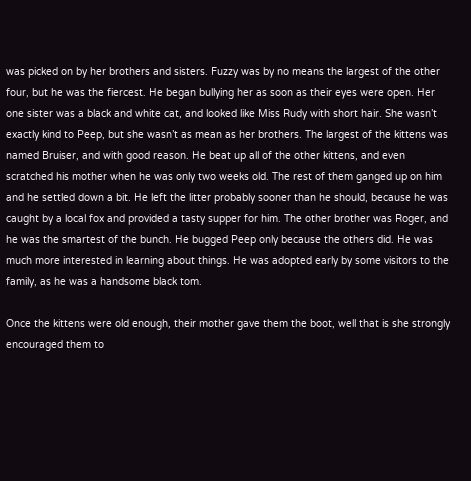was picked on by her brothers and sisters. Fuzzy was by no means the largest of the other four, but he was the fiercest. He began bullying her as soon as their eyes were open. Her one sister was a black and white cat, and looked like Miss Rudy with short hair. She wasn’t exactly kind to Peep, but she wasn’t as mean as her brothers. The largest of the kittens was named Bruiser, and with good reason. He beat up all of the other kittens, and even scratched his mother when he was only two weeks old. The rest of them ganged up on him and he settled down a bit. He left the litter probably sooner than he should, because he was caught by a local fox and provided a tasty supper for him. The other brother was Roger, and he was the smartest of the bunch. He bugged Peep only because the others did. He was much more interested in learning about things. He was adopted early by some visitors to the family, as he was a handsome black tom.

Once the kittens were old enough, their mother gave them the boot, well that is she strongly encouraged them to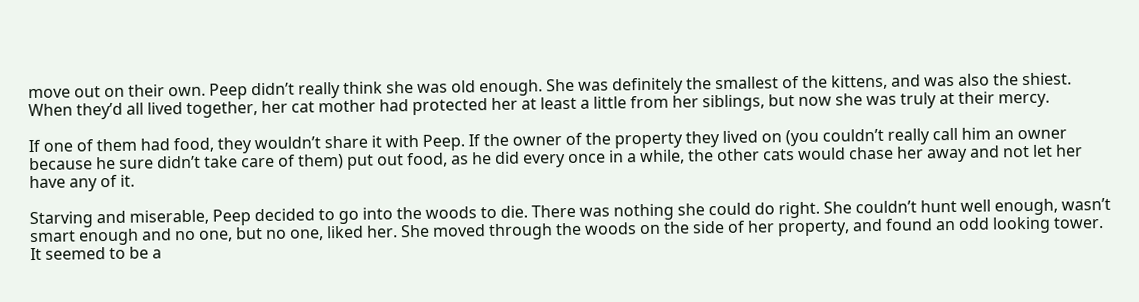move out on their own. Peep didn’t really think she was old enough. She was definitely the smallest of the kittens, and was also the shiest. When they’d all lived together, her cat mother had protected her at least a little from her siblings, but now she was truly at their mercy.

If one of them had food, they wouldn’t share it with Peep. If the owner of the property they lived on (you couldn’t really call him an owner because he sure didn’t take care of them) put out food, as he did every once in a while, the other cats would chase her away and not let her have any of it.

Starving and miserable, Peep decided to go into the woods to die. There was nothing she could do right. She couldn’t hunt well enough, wasn’t smart enough and no one, but no one, liked her. She moved through the woods on the side of her property, and found an odd looking tower. It seemed to be a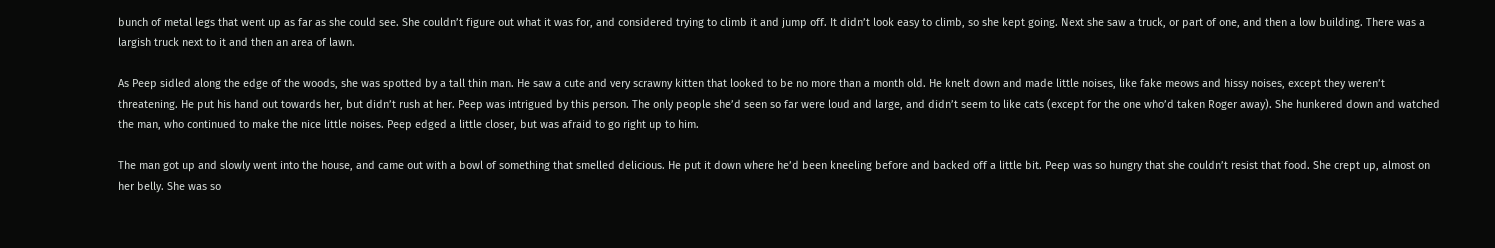bunch of metal legs that went up as far as she could see. She couldn’t figure out what it was for, and considered trying to climb it and jump off. It didn’t look easy to climb, so she kept going. Next she saw a truck, or part of one, and then a low building. There was a largish truck next to it and then an area of lawn.

As Peep sidled along the edge of the woods, she was spotted by a tall thin man. He saw a cute and very scrawny kitten that looked to be no more than a month old. He knelt down and made little noises, like fake meows and hissy noises, except they weren’t threatening. He put his hand out towards her, but didn’t rush at her. Peep was intrigued by this person. The only people she’d seen so far were loud and large, and didn’t seem to like cats (except for the one who’d taken Roger away). She hunkered down and watched the man, who continued to make the nice little noises. Peep edged a little closer, but was afraid to go right up to him.

The man got up and slowly went into the house, and came out with a bowl of something that smelled delicious. He put it down where he’d been kneeling before and backed off a little bit. Peep was so hungry that she couldn’t resist that food. She crept up, almost on her belly. She was so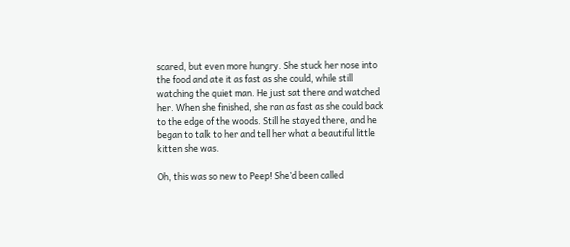scared, but even more hungry. She stuck her nose into the food and ate it as fast as she could, while still watching the quiet man. He just sat there and watched her. When she finished, she ran as fast as she could back to the edge of the woods. Still he stayed there, and he began to talk to her and tell her what a beautiful little kitten she was.

Oh, this was so new to Peep! She’d been called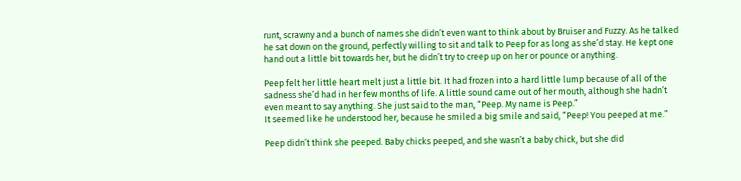runt, scrawny and a bunch of names she didn’t even want to think about by Bruiser and Fuzzy. As he talked he sat down on the ground, perfectly willing to sit and talk to Peep for as long as she’d stay. He kept one hand out a little bit towards her, but he didn’t try to creep up on her or pounce or anything.

Peep felt her little heart melt just a little bit. It had frozen into a hard little lump because of all of the sadness she’d had in her few months of life. A little sound came out of her mouth, although she hadn’t even meant to say anything. She just said to the man, “Peep. My name is Peep.”
It seemed like he understood her, because he smiled a big smile and said, “Peep! You peeped at me.”

Peep didn’t think she peeped. Baby chicks peeped, and she wasn’t a baby chick, but she did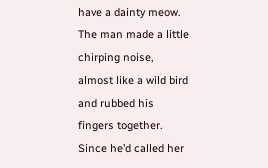have a dainty meow. The man made a little chirping noise, almost like a wild bird and rubbed his fingers together. Since he’d called her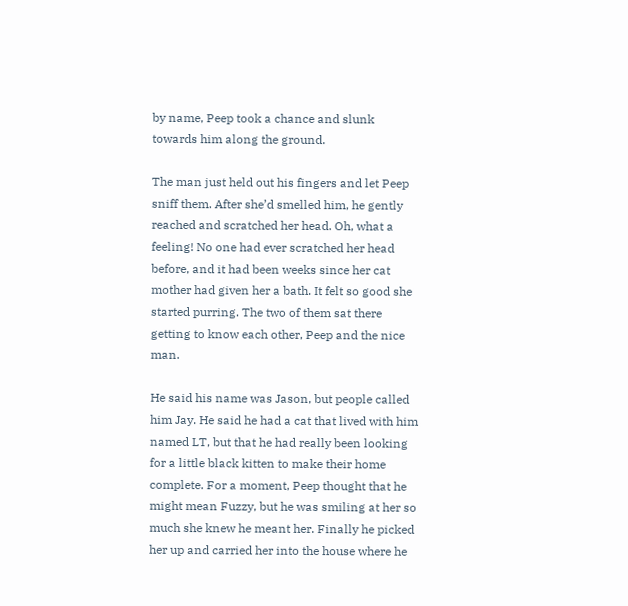by name, Peep took a chance and slunk towards him along the ground.

The man just held out his fingers and let Peep sniff them. After she’d smelled him, he gently reached and scratched her head. Oh, what a feeling! No one had ever scratched her head before, and it had been weeks since her cat mother had given her a bath. It felt so good she started purring. The two of them sat there getting to know each other, Peep and the nice man.

He said his name was Jason, but people called him Jay. He said he had a cat that lived with him named LT, but that he had really been looking for a little black kitten to make their home complete. For a moment, Peep thought that he might mean Fuzzy, but he was smiling at her so much she knew he meant her. Finally he picked her up and carried her into the house where he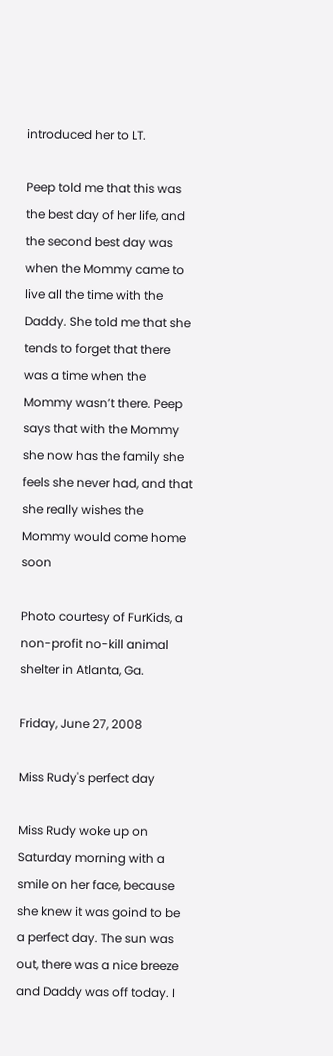introduced her to LT.

Peep told me that this was the best day of her life, and the second best day was when the Mommy came to live all the time with the Daddy. She told me that she tends to forget that there was a time when the Mommy wasn’t there. Peep says that with the Mommy she now has the family she feels she never had, and that she really wishes the Mommy would come home soon

Photo courtesy of FurKids, a non-profit no-kill animal shelter in Atlanta, Ga.

Friday, June 27, 2008

Miss Rudy's perfect day

Miss Rudy woke up on Saturday morning with a smile on her face, because she knew it was goind to be a perfect day. The sun was out, there was a nice breeze and Daddy was off today. I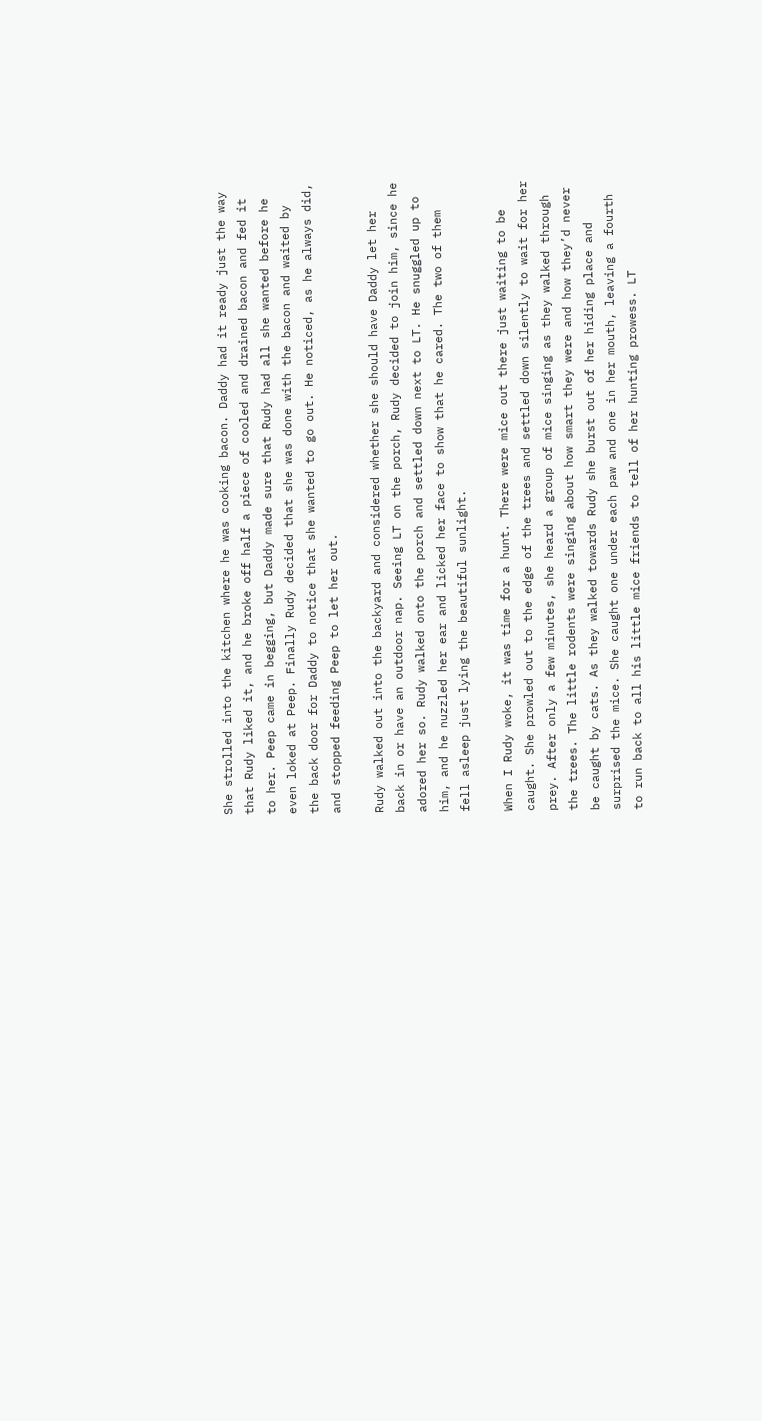She strolled into the kitchen where he was cooking bacon. Daddy had it ready just the way that Rudy liked it, and he broke off half a piece of cooled and drained bacon and fed it to her. Peep came in begging, but Daddy made sure that Rudy had all she wanted before he even loked at Peep. Finally Rudy decided that she was done with the bacon and waited by the back door for Daddy to notice that she wanted to go out. He noticed, as he always did, and stopped feeding Peep to let her out.

Rudy walked out into the backyard and considered whether she should have Daddy let her back in or have an outdoor nap. Seeing LT on the porch, Rudy decided to join him, since he adored her so. Rudy walked onto the porch and settled down next to LT. He snuggled up to him, and he nuzzled her ear and licked her face to show that he cared. The two of them fell asleep just lying the beautiful sunlight.

When I Rudy woke, it was time for a hunt. There were mice out there just waiting to be caught. She prowled out to the edge of the trees and settled down silently to wait for her prey. After only a few minutes, she heard a group of mice singing as they walked through the trees. The little rodents were singing about how smart they were and how they’d never be caught by cats. As they walked towards Rudy she burst out of her hiding place and surprised the mice. She caught one under each paw and one in her mouth, leaving a fourth to run back to all his little mice friends to tell of her hunting prowess. LT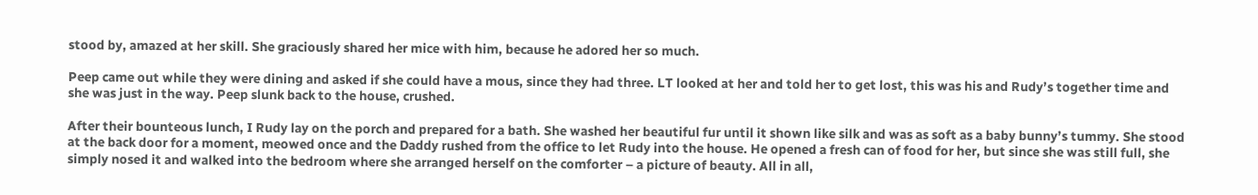stood by, amazed at her skill. She graciously shared her mice with him, because he adored her so much.

Peep came out while they were dining and asked if she could have a mous, since they had three. LT looked at her and told her to get lost, this was his and Rudy’s together time and she was just in the way. Peep slunk back to the house, crushed.

After their bounteous lunch, I Rudy lay on the porch and prepared for a bath. She washed her beautiful fur until it shown like silk and was as soft as a baby bunny’s tummy. She stood at the back door for a moment, meowed once and the Daddy rushed from the office to let Rudy into the house. He opened a fresh can of food for her, but since she was still full, she simply nosed it and walked into the bedroom where she arranged herself on the comforter – a picture of beauty. All in all,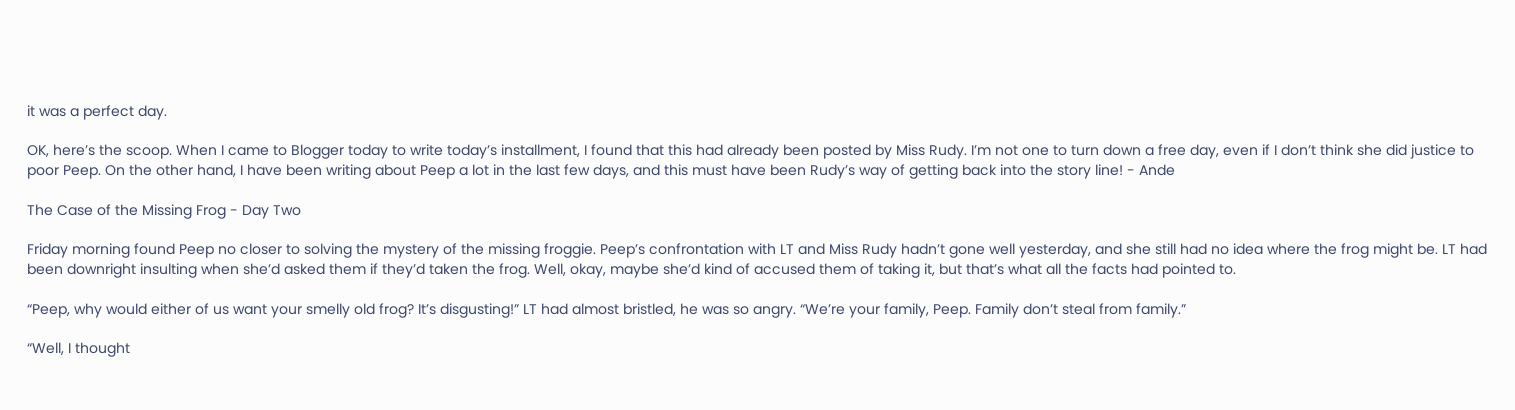it was a perfect day.

OK, here’s the scoop. When I came to Blogger today to write today’s installment, I found that this had already been posted by Miss Rudy. I’m not one to turn down a free day, even if I don’t think she did justice to poor Peep. On the other hand, I have been writing about Peep a lot in the last few days, and this must have been Rudy’s way of getting back into the story line! - Ande

The Case of the Missing Frog - Day Two

Friday morning found Peep no closer to solving the mystery of the missing froggie. Peep’s confrontation with LT and Miss Rudy hadn’t gone well yesterday, and she still had no idea where the frog might be. LT had been downright insulting when she’d asked them if they’d taken the frog. Well, okay, maybe she’d kind of accused them of taking it, but that’s what all the facts had pointed to.

“Peep, why would either of us want your smelly old frog? It’s disgusting!” LT had almost bristled, he was so angry. “We’re your family, Peep. Family don’t steal from family.”

“Well, I thought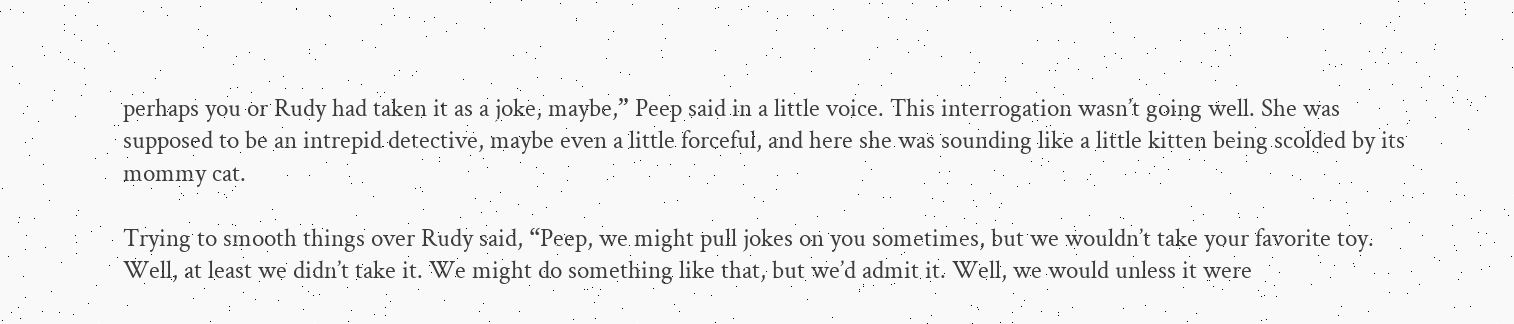perhaps you or Rudy had taken it as a joke, maybe,” Peep said in a little voice. This interrogation wasn’t going well. She was supposed to be an intrepid detective, maybe even a little forceful, and here she was sounding like a little kitten being scolded by its mommy cat.

Trying to smooth things over Rudy said, “Peep, we might pull jokes on you sometimes, but we wouldn’t take your favorite toy. Well, at least we didn’t take it. We might do something like that, but we’d admit it. Well, we would unless it were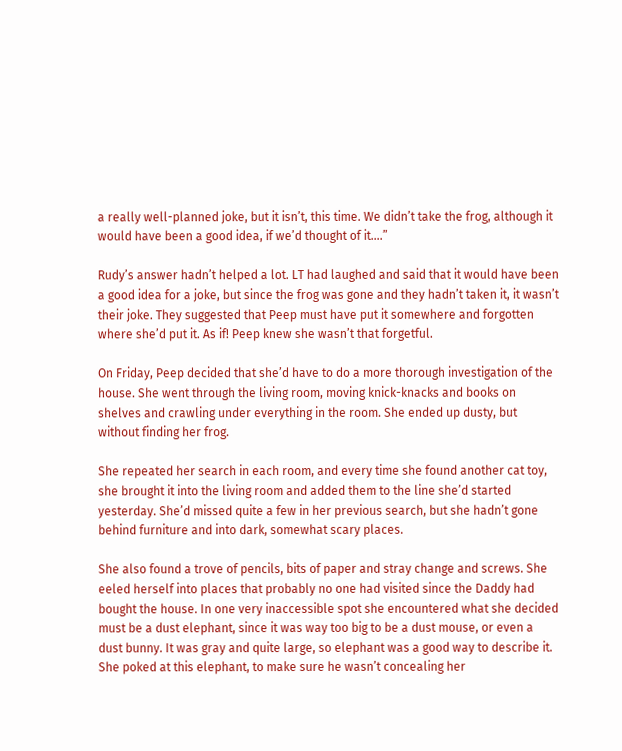a really well-planned joke, but it isn’t, this time. We didn’t take the frog, although it would have been a good idea, if we’d thought of it….”

Rudy’s answer hadn’t helped a lot. LT had laughed and said that it would have been a good idea for a joke, but since the frog was gone and they hadn’t taken it, it wasn’t their joke. They suggested that Peep must have put it somewhere and forgotten where she’d put it. As if! Peep knew she wasn’t that forgetful.

On Friday, Peep decided that she’d have to do a more thorough investigation of the house. She went through the living room, moving knick-knacks and books on shelves and crawling under everything in the room. She ended up dusty, but without finding her frog.

She repeated her search in each room, and every time she found another cat toy, she brought it into the living room and added them to the line she’d started yesterday. She’d missed quite a few in her previous search, but she hadn’t gone behind furniture and into dark, somewhat scary places.

She also found a trove of pencils, bits of paper and stray change and screws. She eeled herself into places that probably no one had visited since the Daddy had bought the house. In one very inaccessible spot she encountered what she decided must be a dust elephant, since it was way too big to be a dust mouse, or even a dust bunny. It was gray and quite large, so elephant was a good way to describe it. She poked at this elephant, to make sure he wasn’t concealing her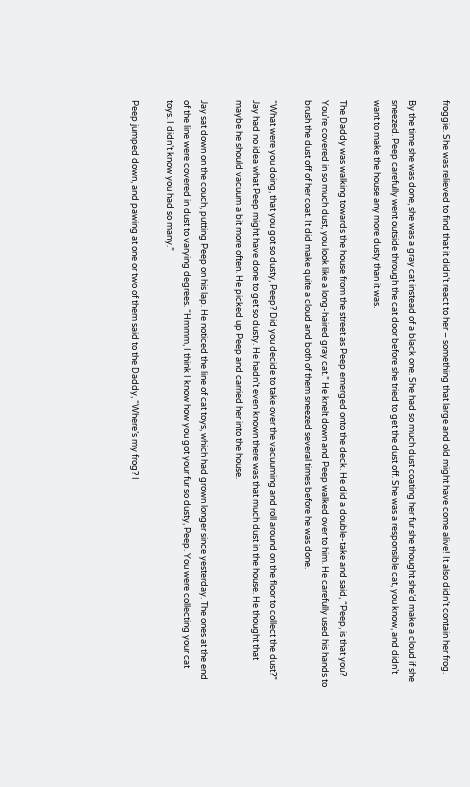froggie. She was relieved to find that it didn’t react to her – something that large and old might have come alive! It also didn’t contain her frog.

By the time she was done, she was a gray cat instead of a black one. She had so much dust coating her fur she thought she’d make a cloud if she sneezed. Peep carefully went outside through the cat door before she tried to get the dust off. She was a responsible cat, you know, and didn’t want to make the house any more dusty than it was.

The Daddy was walking towards the house from the street as Peep emerged onto the deck. He did a double-take and said, “Peep, is that you? You’re covered in so much dust, you look like a long-haired gray cat.” He knelt down and Peep walked over to him. He carefully used his hands to brush the dust off of her coat. It did make quite a cloud and both of them sneezed several times before he was done.

“What were you doing, that you got so dusty, Peep? Did you decide to take over the vacuuming and roll around on the floor to collect the dust?” Jay had no idea what Peep might have done to get so dusty. He hadn’t even known there was that much dust in the house. He thought that maybe he should vacuum a bit more often. He picked up Peep and carried her into the house.

Jay sat down on the couch, putting Peep on his lap. He noticed the line of cat toys, which had grown longer since yesterday. The ones at the end of the line were covered in dust to varying degrees. “Hmmm, I think I know how you got your fur so dusty, Peep. You were collecting your cat toys. I didn’t know you had so many.”

Peep jumped down, and pawing at one or two of them said to the Daddy, “Where’s my frog? I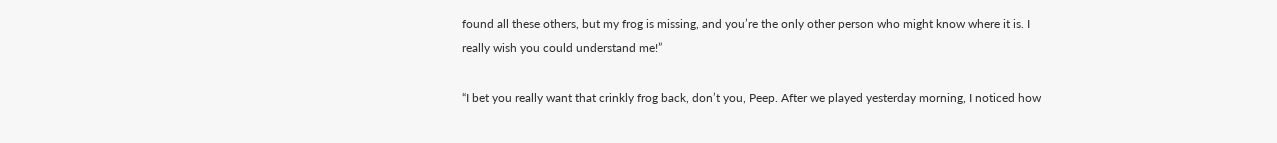found all these others, but my frog is missing, and you’re the only other person who might know where it is. I really wish you could understand me!”

“I bet you really want that crinkly frog back, don’t you, Peep. After we played yesterday morning, I noticed how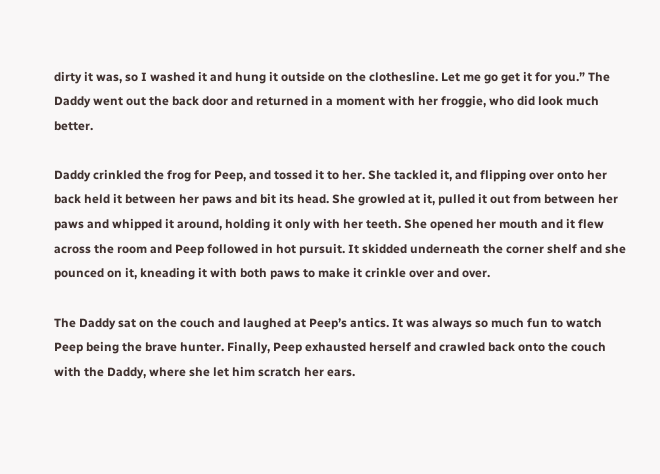dirty it was, so I washed it and hung it outside on the clothesline. Let me go get it for you.” The Daddy went out the back door and returned in a moment with her froggie, who did look much better.

Daddy crinkled the frog for Peep, and tossed it to her. She tackled it, and flipping over onto her back held it between her paws and bit its head. She growled at it, pulled it out from between her paws and whipped it around, holding it only with her teeth. She opened her mouth and it flew across the room and Peep followed in hot pursuit. It skidded underneath the corner shelf and she pounced on it, kneading it with both paws to make it crinkle over and over.

The Daddy sat on the couch and laughed at Peep’s antics. It was always so much fun to watch Peep being the brave hunter. Finally, Peep exhausted herself and crawled back onto the couch with the Daddy, where she let him scratch her ears.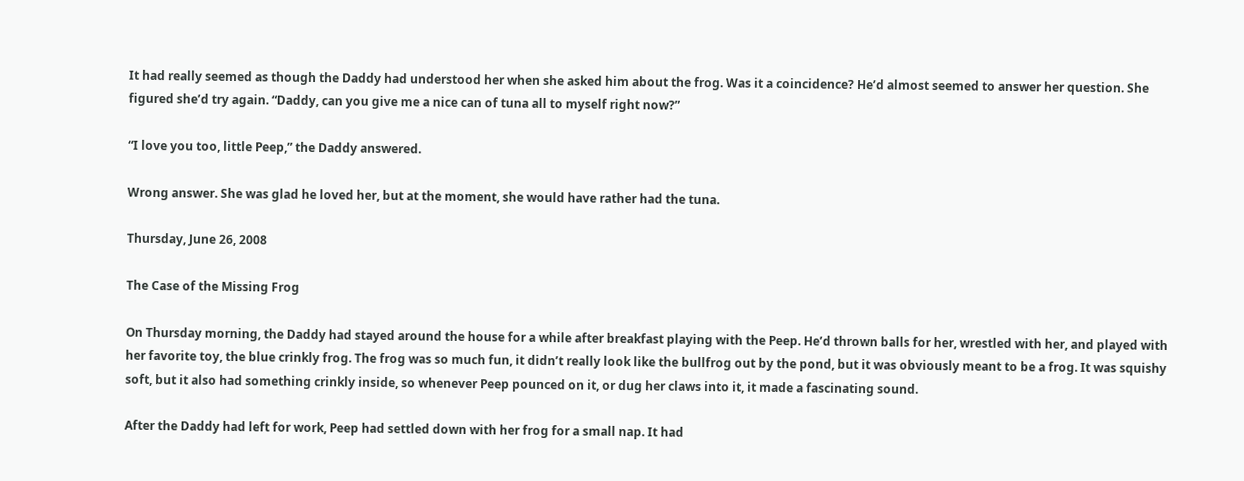It had really seemed as though the Daddy had understood her when she asked him about the frog. Was it a coincidence? He’d almost seemed to answer her question. She figured she’d try again. “Daddy, can you give me a nice can of tuna all to myself right now?”

“I love you too, little Peep,” the Daddy answered.

Wrong answer. She was glad he loved her, but at the moment, she would have rather had the tuna.

Thursday, June 26, 2008

The Case of the Missing Frog

On Thursday morning, the Daddy had stayed around the house for a while after breakfast playing with the Peep. He’d thrown balls for her, wrestled with her, and played with her favorite toy, the blue crinkly frog. The frog was so much fun, it didn’t really look like the bullfrog out by the pond, but it was obviously meant to be a frog. It was squishy soft, but it also had something crinkly inside, so whenever Peep pounced on it, or dug her claws into it, it made a fascinating sound.

After the Daddy had left for work, Peep had settled down with her frog for a small nap. It had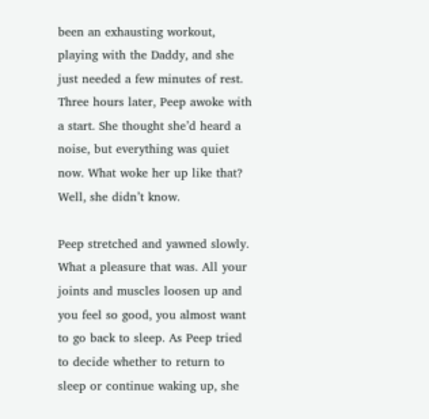been an exhausting workout, playing with the Daddy, and she just needed a few minutes of rest. Three hours later, Peep awoke with a start. She thought she’d heard a noise, but everything was quiet now. What woke her up like that? Well, she didn’t know.

Peep stretched and yawned slowly. What a pleasure that was. All your joints and muscles loosen up and you feel so good, you almost want to go back to sleep. As Peep tried to decide whether to return to sleep or continue waking up, she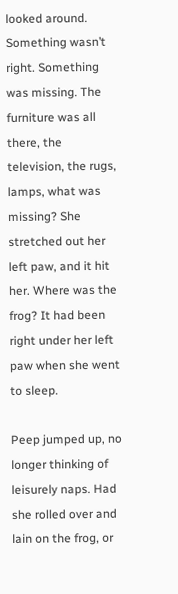looked around. Something wasn’t right. Something was missing. The furniture was all there, the television, the rugs, lamps, what was missing? She stretched out her left paw, and it hit her. Where was the frog? It had been right under her left paw when she went to sleep.

Peep jumped up, no longer thinking of leisurely naps. Had she rolled over and lain on the frog, or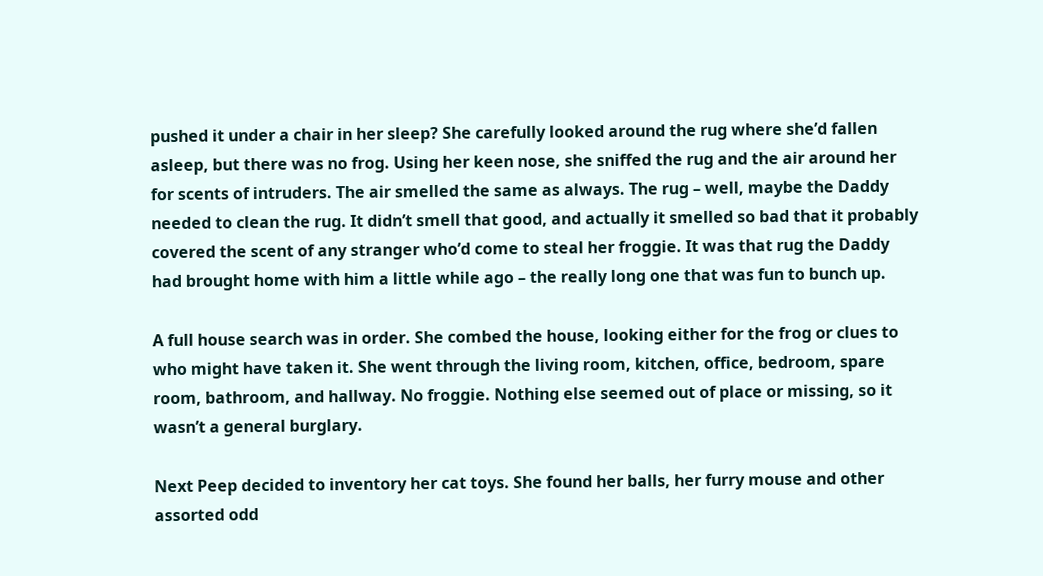pushed it under a chair in her sleep? She carefully looked around the rug where she’d fallen asleep, but there was no frog. Using her keen nose, she sniffed the rug and the air around her for scents of intruders. The air smelled the same as always. The rug – well, maybe the Daddy needed to clean the rug. It didn’t smell that good, and actually it smelled so bad that it probably covered the scent of any stranger who’d come to steal her froggie. It was that rug the Daddy had brought home with him a little while ago – the really long one that was fun to bunch up.

A full house search was in order. She combed the house, looking either for the frog or clues to who might have taken it. She went through the living room, kitchen, office, bedroom, spare room, bathroom, and hallway. No froggie. Nothing else seemed out of place or missing, so it wasn’t a general burglary.

Next Peep decided to inventory her cat toys. She found her balls, her furry mouse and other assorted odd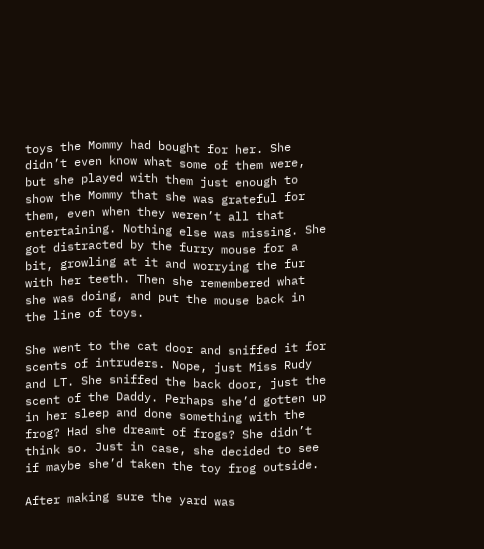toys the Mommy had bought for her. She didn’t even know what some of them were, but she played with them just enough to show the Mommy that she was grateful for them, even when they weren’t all that entertaining. Nothing else was missing. She got distracted by the furry mouse for a bit, growling at it and worrying the fur with her teeth. Then she remembered what she was doing, and put the mouse back in the line of toys.

She went to the cat door and sniffed it for scents of intruders. Nope, just Miss Rudy and LT. She sniffed the back door, just the scent of the Daddy. Perhaps she’d gotten up in her sleep and done something with the frog? Had she dreamt of frogs? She didn’t think so. Just in case, she decided to see if maybe she’d taken the toy frog outside.

After making sure the yard was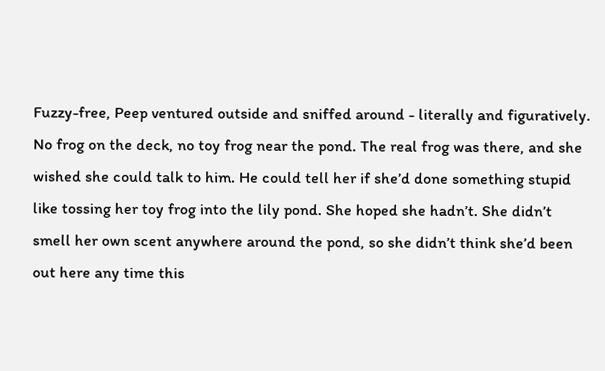Fuzzy-free, Peep ventured outside and sniffed around - literally and figuratively. No frog on the deck, no toy frog near the pond. The real frog was there, and she wished she could talk to him. He could tell her if she’d done something stupid like tossing her toy frog into the lily pond. She hoped she hadn’t. She didn’t smell her own scent anywhere around the pond, so she didn’t think she’d been out here any time this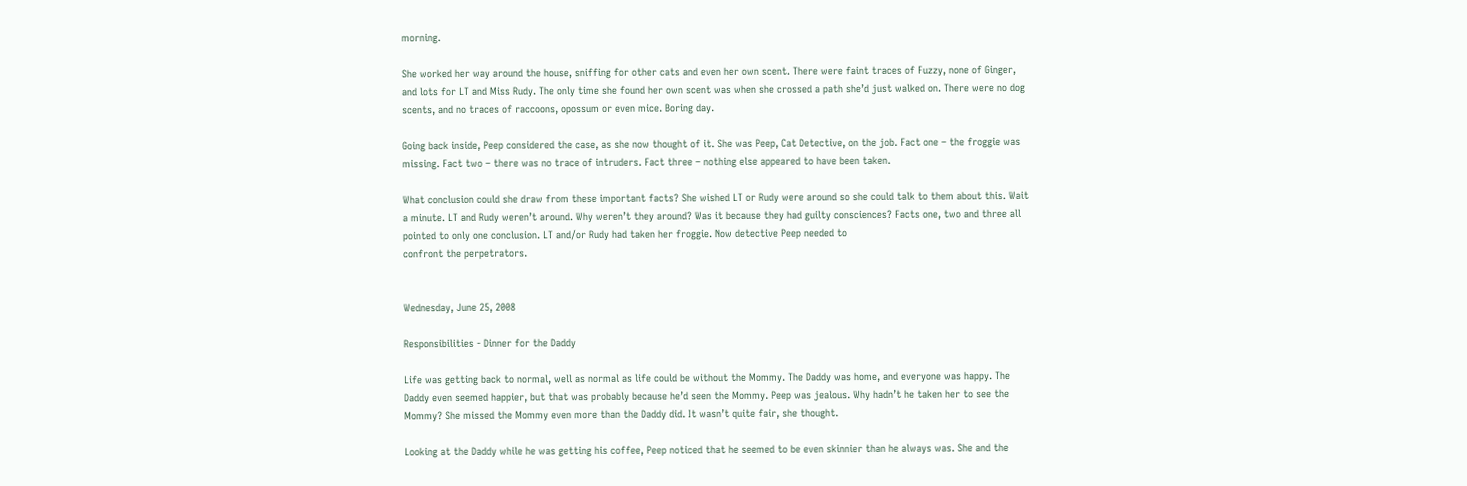morning.

She worked her way around the house, sniffing for other cats and even her own scent. There were faint traces of Fuzzy, none of Ginger, and lots for LT and Miss Rudy. The only time she found her own scent was when she crossed a path she’d just walked on. There were no dog scents, and no traces of raccoons, opossum or even mice. Boring day.

Going back inside, Peep considered the case, as she now thought of it. She was Peep, Cat Detective, on the job. Fact one – the froggie was missing. Fact two – there was no trace of intruders. Fact three – nothing else appeared to have been taken.

What conclusion could she draw from these important facts? She wished LT or Rudy were around so she could talk to them about this. Wait a minute. LT and Rudy weren’t around. Why weren’t they around? Was it because they had guilty consciences? Facts one, two and three all pointed to only one conclusion. LT and/or Rudy had taken her froggie. Now detective Peep needed to
confront the perpetrators.


Wednesday, June 25, 2008

Responsibilities - Dinner for the Daddy

Life was getting back to normal, well as normal as life could be without the Mommy. The Daddy was home, and everyone was happy. The Daddy even seemed happier, but that was probably because he’d seen the Mommy. Peep was jealous. Why hadn’t he taken her to see the Mommy? She missed the Mommy even more than the Daddy did. It wasn’t quite fair, she thought.

Looking at the Daddy while he was getting his coffee, Peep noticed that he seemed to be even skinnier than he always was. She and the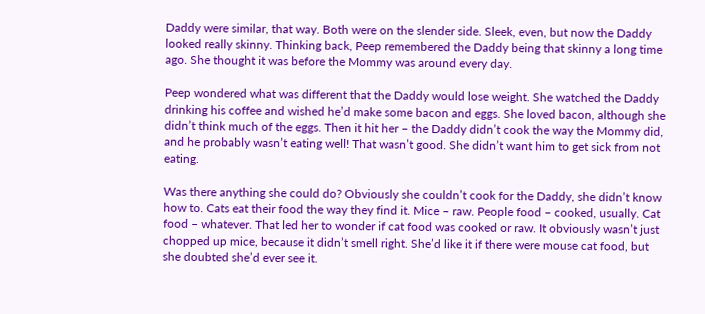Daddy were similar, that way. Both were on the slender side. Sleek, even, but now the Daddy looked really skinny. Thinking back, Peep remembered the Daddy being that skinny a long time ago. She thought it was before the Mommy was around every day.

Peep wondered what was different that the Daddy would lose weight. She watched the Daddy drinking his coffee and wished he’d make some bacon and eggs. She loved bacon, although she didn’t think much of the eggs. Then it hit her – the Daddy didn’t cook the way the Mommy did, and he probably wasn’t eating well! That wasn’t good. She didn’t want him to get sick from not eating.

Was there anything she could do? Obviously she couldn’t cook for the Daddy, she didn’t know how to. Cats eat their food the way they find it. Mice – raw. People food – cooked, usually. Cat food – whatever. That led her to wonder if cat food was cooked or raw. It obviously wasn’t just chopped up mice, because it didn’t smell right. She’d like it if there were mouse cat food, but she doubted she’d ever see it.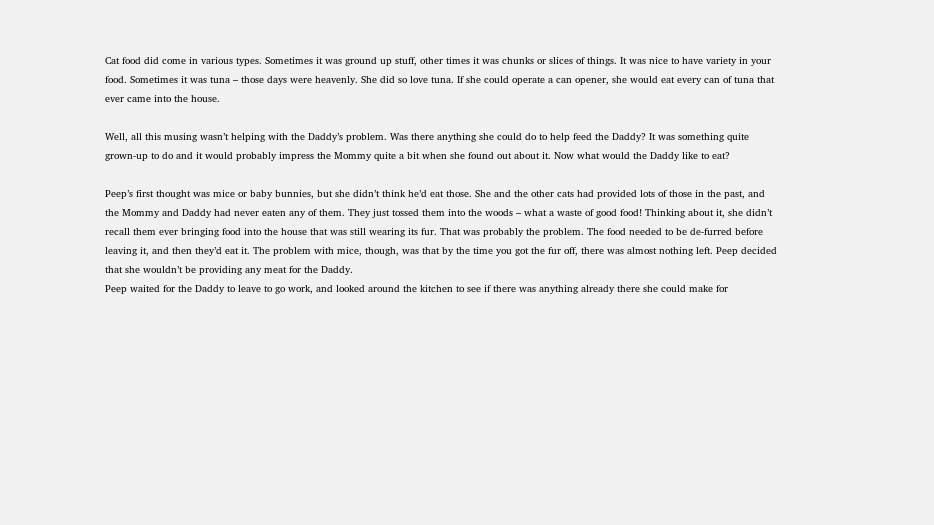Cat food did come in various types. Sometimes it was ground up stuff, other times it was chunks or slices of things. It was nice to have variety in your food. Sometimes it was tuna – those days were heavenly. She did so love tuna. If she could operate a can opener, she would eat every can of tuna that ever came into the house.

Well, all this musing wasn’t helping with the Daddy’s problem. Was there anything she could do to help feed the Daddy? It was something quite grown-up to do and it would probably impress the Mommy quite a bit when she found out about it. Now what would the Daddy like to eat?

Peep’s first thought was mice or baby bunnies, but she didn’t think he’d eat those. She and the other cats had provided lots of those in the past, and the Mommy and Daddy had never eaten any of them. They just tossed them into the woods – what a waste of good food! Thinking about it, she didn’t recall them ever bringing food into the house that was still wearing its fur. That was probably the problem. The food needed to be de-furred before leaving it, and then they’d eat it. The problem with mice, though, was that by the time you got the fur off, there was almost nothing left. Peep decided that she wouldn’t be providing any meat for the Daddy.
Peep waited for the Daddy to leave to go work, and looked around the kitchen to see if there was anything already there she could make for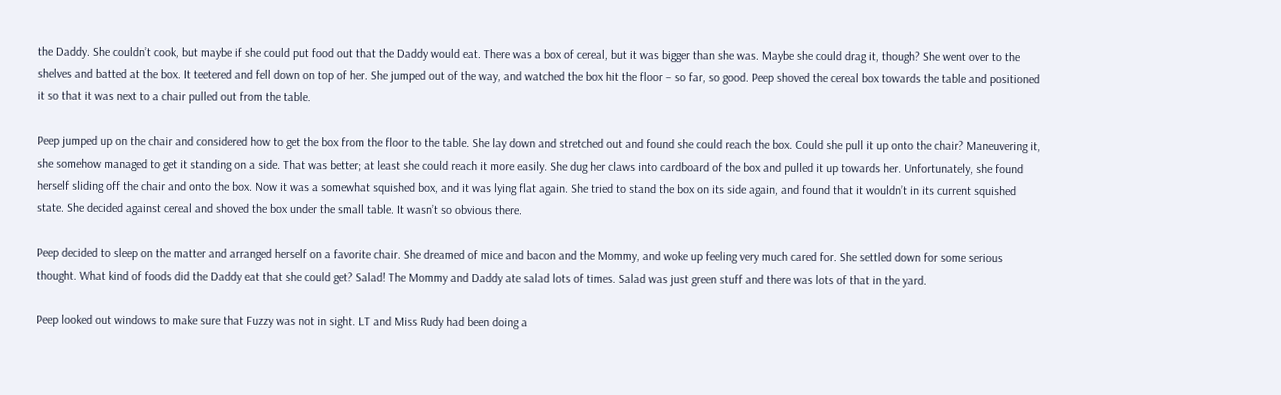the Daddy. She couldn’t cook, but maybe if she could put food out that the Daddy would eat. There was a box of cereal, but it was bigger than she was. Maybe she could drag it, though? She went over to the shelves and batted at the box. It teetered and fell down on top of her. She jumped out of the way, and watched the box hit the floor – so far, so good. Peep shoved the cereal box towards the table and positioned it so that it was next to a chair pulled out from the table.

Peep jumped up on the chair and considered how to get the box from the floor to the table. She lay down and stretched out and found she could reach the box. Could she pull it up onto the chair? Maneuvering it, she somehow managed to get it standing on a side. That was better; at least she could reach it more easily. She dug her claws into cardboard of the box and pulled it up towards her. Unfortunately, she found herself sliding off the chair and onto the box. Now it was a somewhat squished box, and it was lying flat again. She tried to stand the box on its side again, and found that it wouldn’t in its current squished state. She decided against cereal and shoved the box under the small table. It wasn’t so obvious there.

Peep decided to sleep on the matter and arranged herself on a favorite chair. She dreamed of mice and bacon and the Mommy, and woke up feeling very much cared for. She settled down for some serious thought. What kind of foods did the Daddy eat that she could get? Salad! The Mommy and Daddy ate salad lots of times. Salad was just green stuff and there was lots of that in the yard.

Peep looked out windows to make sure that Fuzzy was not in sight. LT and Miss Rudy had been doing a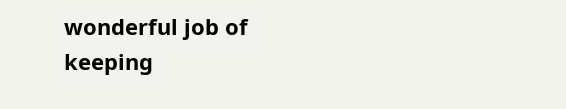wonderful job of keeping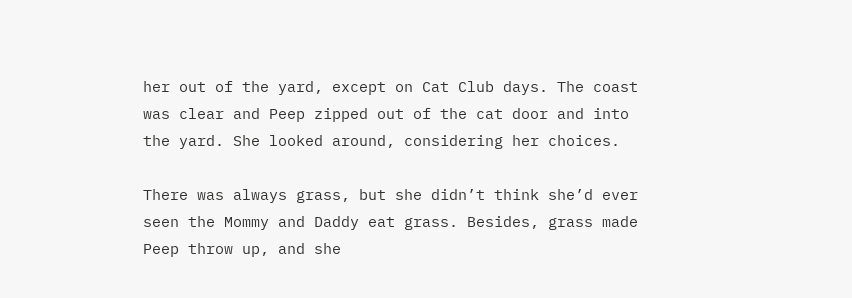her out of the yard, except on Cat Club days. The coast was clear and Peep zipped out of the cat door and into the yard. She looked around, considering her choices.

There was always grass, but she didn’t think she’d ever seen the Mommy and Daddy eat grass. Besides, grass made Peep throw up, and she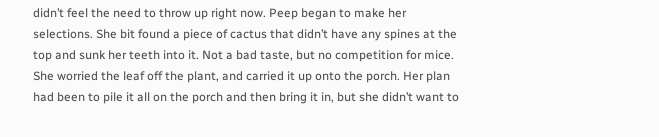didn’t feel the need to throw up right now. Peep began to make her selections. She bit found a piece of cactus that didn’t have any spines at the top and sunk her teeth into it. Not a bad taste, but no competition for mice. She worried the leaf off the plant, and carried it up onto the porch. Her plan had been to pile it all on the porch and then bring it in, but she didn’t want to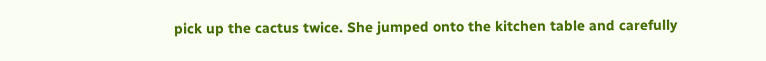pick up the cactus twice. She jumped onto the kitchen table and carefully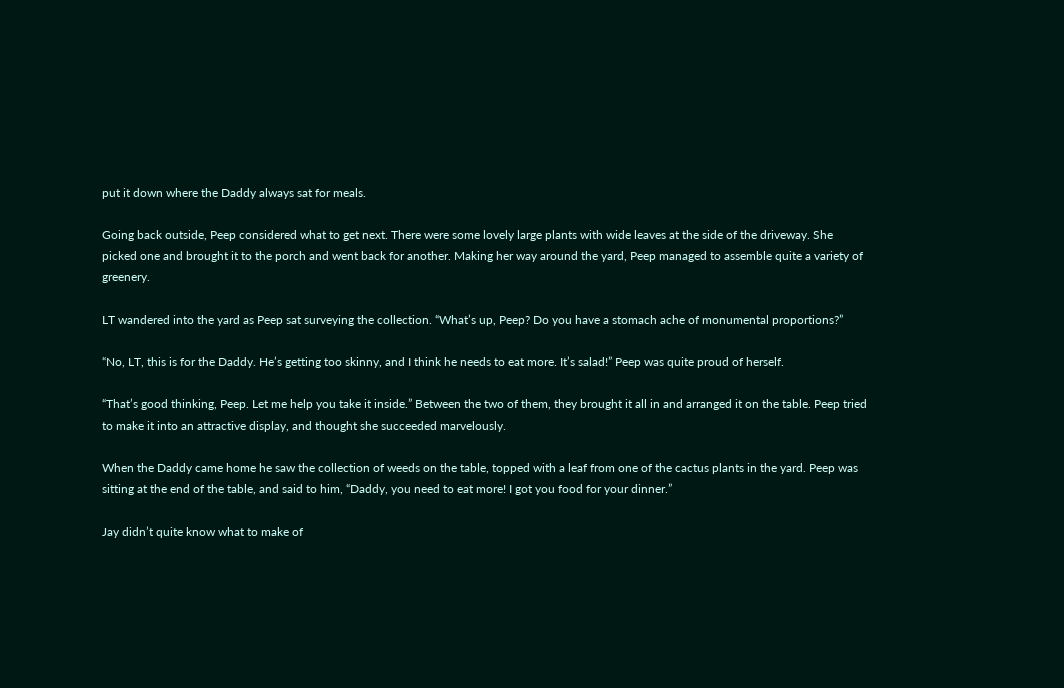put it down where the Daddy always sat for meals.

Going back outside, Peep considered what to get next. There were some lovely large plants with wide leaves at the side of the driveway. She picked one and brought it to the porch and went back for another. Making her way around the yard, Peep managed to assemble quite a variety of greenery.

LT wandered into the yard as Peep sat surveying the collection. “What’s up, Peep? Do you have a stomach ache of monumental proportions?”

“No, LT, this is for the Daddy. He’s getting too skinny, and I think he needs to eat more. It’s salad!” Peep was quite proud of herself.

“That’s good thinking, Peep. Let me help you take it inside.” Between the two of them, they brought it all in and arranged it on the table. Peep tried to make it into an attractive display, and thought she succeeded marvelously.

When the Daddy came home he saw the collection of weeds on the table, topped with a leaf from one of the cactus plants in the yard. Peep was sitting at the end of the table, and said to him, “Daddy, you need to eat more! I got you food for your dinner.”

Jay didn’t quite know what to make of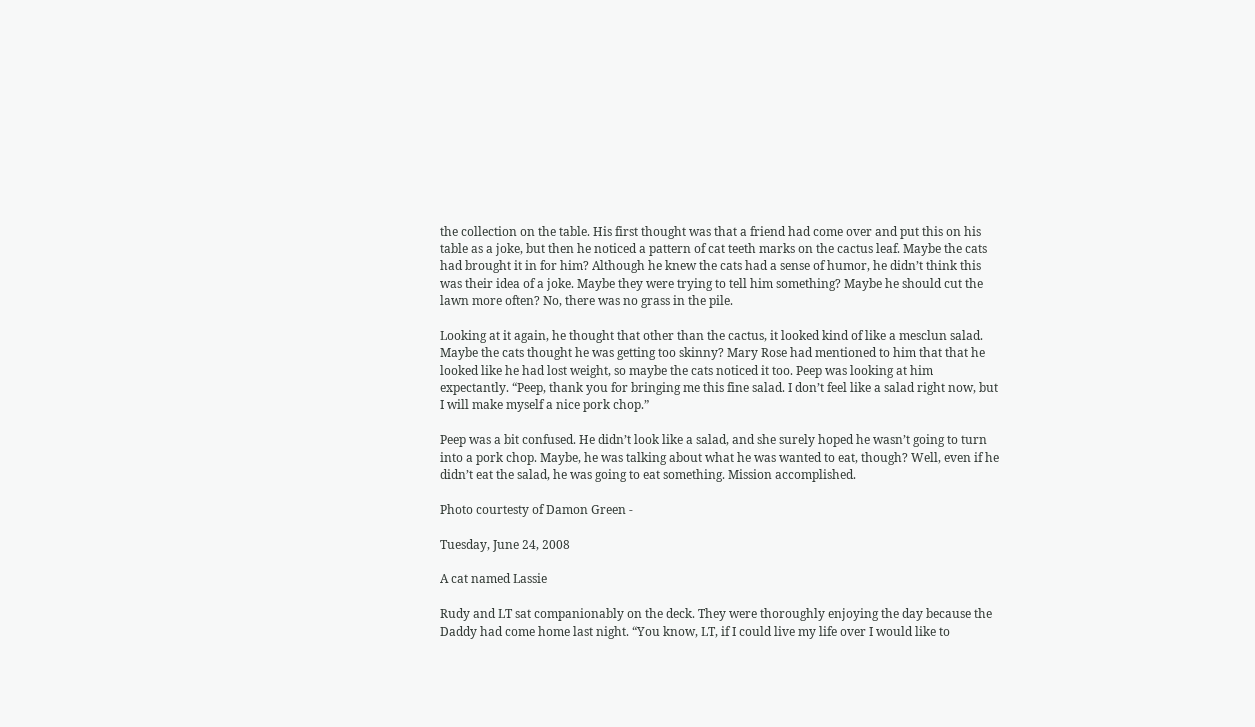the collection on the table. His first thought was that a friend had come over and put this on his table as a joke, but then he noticed a pattern of cat teeth marks on the cactus leaf. Maybe the cats had brought it in for him? Although he knew the cats had a sense of humor, he didn’t think this was their idea of a joke. Maybe they were trying to tell him something? Maybe he should cut the lawn more often? No, there was no grass in the pile.

Looking at it again, he thought that other than the cactus, it looked kind of like a mesclun salad. Maybe the cats thought he was getting too skinny? Mary Rose had mentioned to him that that he looked like he had lost weight, so maybe the cats noticed it too. Peep was looking at him expectantly. “Peep, thank you for bringing me this fine salad. I don’t feel like a salad right now, but I will make myself a nice pork chop.”

Peep was a bit confused. He didn’t look like a salad, and she surely hoped he wasn’t going to turn into a pork chop. Maybe, he was talking about what he was wanted to eat, though? Well, even if he didn’t eat the salad, he was going to eat something. Mission accomplished.

Photo courtesty of Damon Green -

Tuesday, June 24, 2008

A cat named Lassie

Rudy and LT sat companionably on the deck. They were thoroughly enjoying the day because the Daddy had come home last night. “You know, LT, if I could live my life over I would like to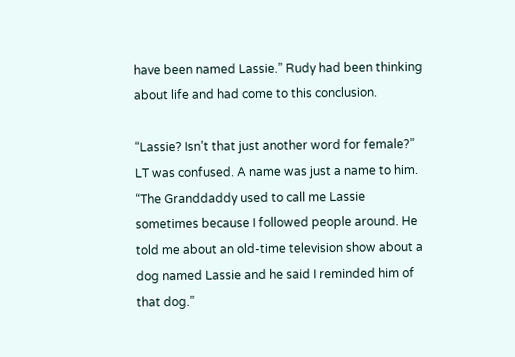have been named Lassie.” Rudy had been thinking about life and had come to this conclusion.

“Lassie? Isn’t that just another word for female?” LT was confused. A name was just a name to him.
“The Granddaddy used to call me Lassie sometimes because I followed people around. He told me about an old-time television show about a dog named Lassie and he said I reminded him of that dog.”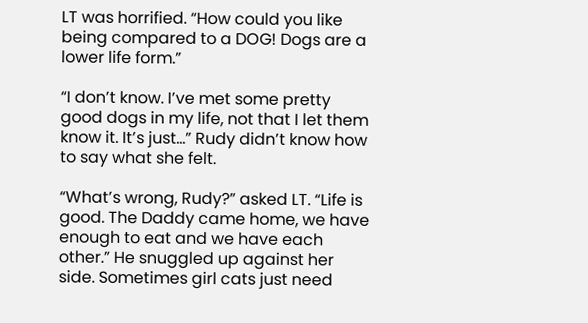LT was horrified. “How could you like being compared to a DOG! Dogs are a lower life form.”

“I don’t know. I’ve met some pretty good dogs in my life, not that I let them know it. It’s just…” Rudy didn’t know how to say what she felt.

“What’s wrong, Rudy?” asked LT. “Life is good. The Daddy came home, we have enough to eat and we have each other.” He snuggled up against her side. Sometimes girl cats just need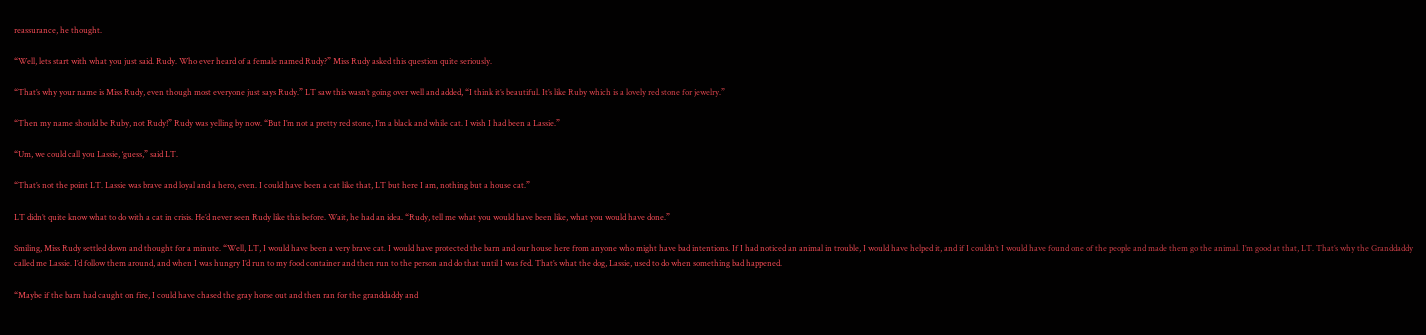reassurance, he thought.

“Well, lets start with what you just said. Rudy. Who ever heard of a female named Rudy?” Miss Rudy asked this question quite seriously.

“That’s why your name is Miss Rudy, even though most everyone just says Rudy.” LT saw this wasn’t going over well and added, “I think it’s beautiful. It’s like Ruby which is a lovely red stone for jewelry.”

“Then my name should be Ruby, not Rudy!” Rudy was yelling by now. “But I’m not a pretty red stone, I’m a black and while cat. I wish I had been a Lassie.”

“Um, we could call you Lassie, ‘guess,” said LT.

“That’s not the point LT. Lassie was brave and loyal and a hero, even. I could have been a cat like that, LT but here I am, nothing but a house cat.”

LT didn’t quite know what to do with a cat in crisis. He’d never seen Rudy like this before. Wait, he had an idea. “Rudy, tell me what you would have been like, what you would have done.”

Smiling, Miss Rudy settled down and thought for a minute. “Well, LT, I would have been a very brave cat. I would have protected the barn and our house here from anyone who might have bad intentions. If I had noticed an animal in trouble, I would have helped it, and if I couldn’t I would have found one of the people and made them go the animal. I’m good at that, LT. That’s why the Granddaddy called me Lassie. I’d follow them around, and when I was hungry I’d run to my food container and then run to the person and do that until I was fed. That’s what the dog, Lassie, used to do when something bad happened.

“Maybe if the barn had caught on fire, I could have chased the gray horse out and then ran for the granddaddy and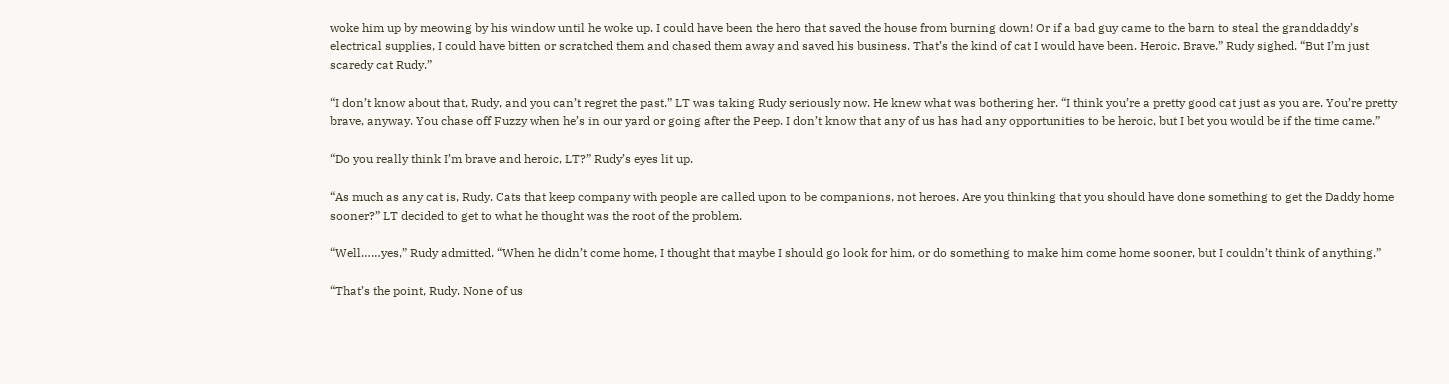woke him up by meowing by his window until he woke up. I could have been the hero that saved the house from burning down! Or if a bad guy came to the barn to steal the granddaddy’s electrical supplies, I could have bitten or scratched them and chased them away and saved his business. That’s the kind of cat I would have been. Heroic. Brave.” Rudy sighed. “But I’m just scaredy cat Rudy.”

“I don’t know about that, Rudy, and you can’t regret the past.” LT was taking Rudy seriously now. He knew what was bothering her. “I think you’re a pretty good cat just as you are. You’re pretty brave, anyway. You chase off Fuzzy when he’s in our yard or going after the Peep. I don’t know that any of us has had any opportunities to be heroic, but I bet you would be if the time came.”

“Do you really think I’m brave and heroic, LT?” Rudy’s eyes lit up.

“As much as any cat is, Rudy. Cats that keep company with people are called upon to be companions, not heroes. Are you thinking that you should have done something to get the Daddy home sooner?” LT decided to get to what he thought was the root of the problem.

“Well……yes,” Rudy admitted. “When he didn’t come home, I thought that maybe I should go look for him, or do something to make him come home sooner, but I couldn’t think of anything.”

“That’s the point, Rudy. None of us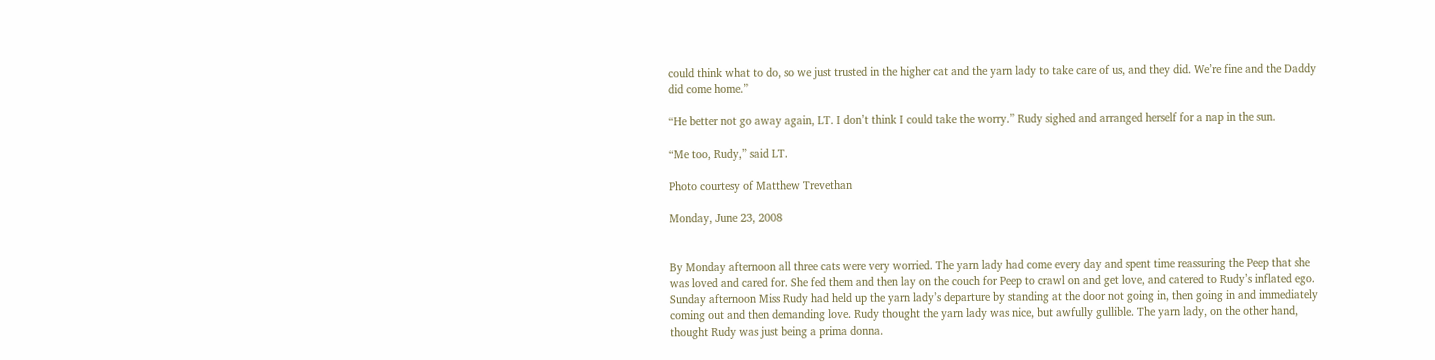could think what to do, so we just trusted in the higher cat and the yarn lady to take care of us, and they did. We’re fine and the Daddy did come home.”

“He better not go away again, LT. I don’t think I could take the worry.” Rudy sighed and arranged herself for a nap in the sun.

“Me too, Rudy,” said LT.

Photo courtesy of Matthew Trevethan

Monday, June 23, 2008


By Monday afternoon all three cats were very worried. The yarn lady had come every day and spent time reassuring the Peep that she was loved and cared for. She fed them and then lay on the couch for Peep to crawl on and get love, and catered to Rudy’s inflated ego. Sunday afternoon Miss Rudy had held up the yarn lady’s departure by standing at the door not going in, then going in and immediately coming out and then demanding love. Rudy thought the yarn lady was nice, but awfully gullible. The yarn lady, on the other hand, thought Rudy was just being a prima donna.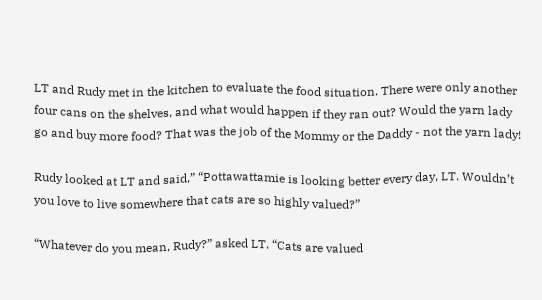LT and Rudy met in the kitchen to evaluate the food situation. There were only another four cans on the shelves, and what would happen if they ran out? Would the yarn lady go and buy more food? That was the job of the Mommy or the Daddy - not the yarn lady!

Rudy looked at LT and said,” “Pottawattamie is looking better every day, LT. Wouldn’t you love to live somewhere that cats are so highly valued?”

“Whatever do you mean, Rudy?” asked LT. “Cats are valued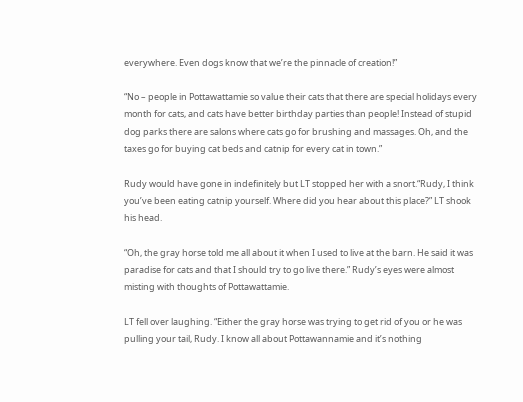everywhere. Even dogs know that we’re the pinnacle of creation!”

“No – people in Pottawattamie so value their cats that there are special holidays every month for cats, and cats have better birthday parties than people! Instead of stupid dog parks there are salons where cats go for brushing and massages. Oh, and the taxes go for buying cat beds and catnip for every cat in town.”

Rudy would have gone in indefinitely but LT stopped her with a snort.“Rudy, I think you’ve been eating catnip yourself. Where did you hear about this place?” LT shook his head.

“Oh, the gray horse told me all about it when I used to live at the barn. He said it was paradise for cats and that I should try to go live there.” Rudy’s eyes were almost misting with thoughts of Pottawattamie.

LT fell over laughing. “Either the gray horse was trying to get rid of you or he was pulling your tail, Rudy. I know all about Pottawannamie and it’s nothing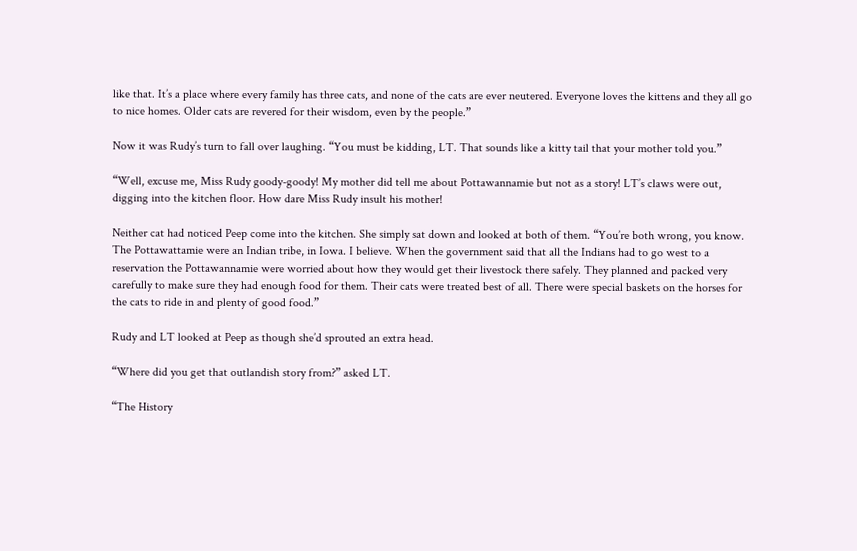like that. It’s a place where every family has three cats, and none of the cats are ever neutered. Everyone loves the kittens and they all go to nice homes. Older cats are revered for their wisdom, even by the people.”

Now it was Rudy’s turn to fall over laughing. “You must be kidding, LT. That sounds like a kitty tail that your mother told you.”

“Well, excuse me, Miss Rudy goody-goody! My mother did tell me about Pottawannamie but not as a story! LT’s claws were out, digging into the kitchen floor. How dare Miss Rudy insult his mother!

Neither cat had noticed Peep come into the kitchen. She simply sat down and looked at both of them. “You’re both wrong, you know. The Pottawattamie were an Indian tribe, in Iowa. I believe. When the government said that all the Indians had to go west to a reservation the Pottawannamie were worried about how they would get their livestock there safely. They planned and packed very carefully to make sure they had enough food for them. Their cats were treated best of all. There were special baskets on the horses for the cats to ride in and plenty of good food.”

Rudy and LT looked at Peep as though she’d sprouted an extra head.

“Where did you get that outlandish story from?” asked LT.

“The History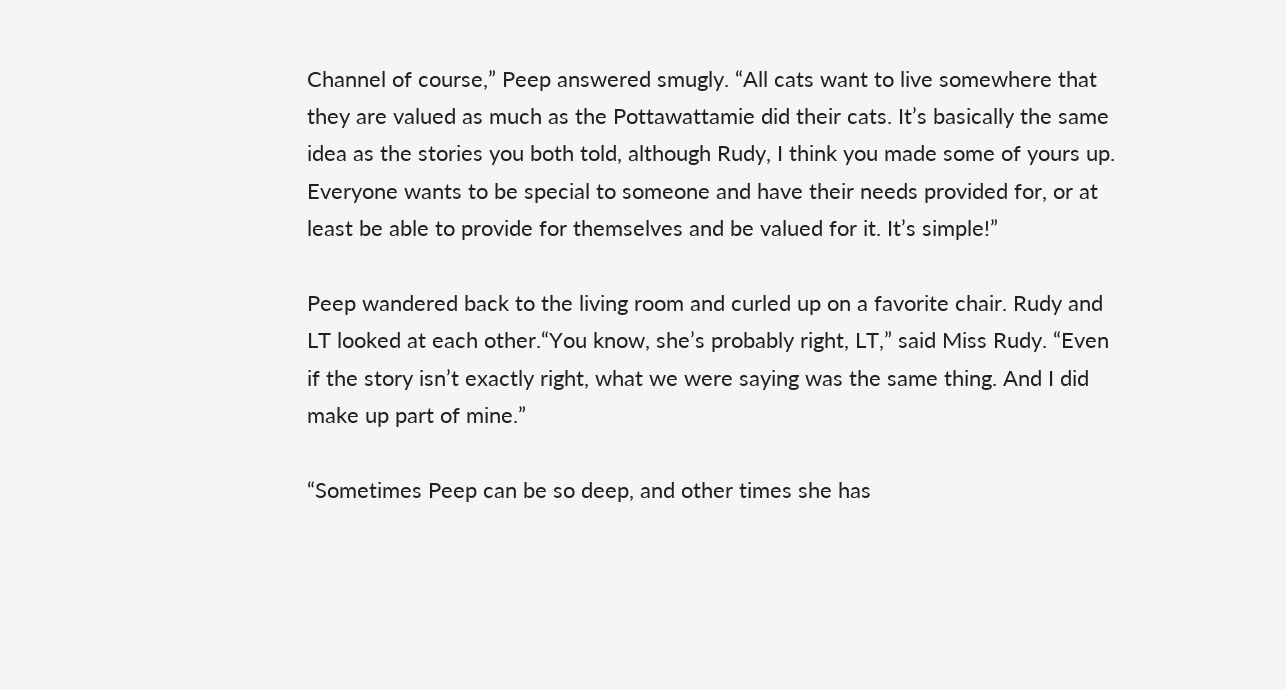Channel of course,” Peep answered smugly. “All cats want to live somewhere that they are valued as much as the Pottawattamie did their cats. It’s basically the same idea as the stories you both told, although Rudy, I think you made some of yours up. Everyone wants to be special to someone and have their needs provided for, or at least be able to provide for themselves and be valued for it. It’s simple!”

Peep wandered back to the living room and curled up on a favorite chair. Rudy and LT looked at each other.“You know, she’s probably right, LT,” said Miss Rudy. “Even if the story isn’t exactly right, what we were saying was the same thing. And I did make up part of mine.”

“Sometimes Peep can be so deep, and other times she has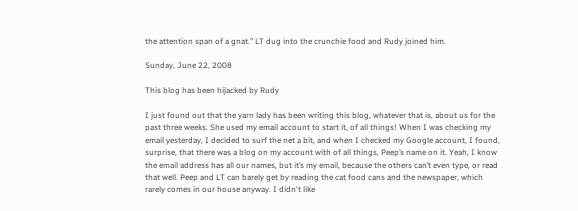the attention span of a gnat.” LT dug into the crunchie food and Rudy joined him.

Sunday, June 22, 2008

This blog has been hijacked by Rudy

I just found out that the yarn lady has been writing this blog, whatever that is, about us for the past three weeks. She used my email account to start it, of all things! When I was checking my email yesterday, I decided to surf the net a bit, and when I checked my Google account, I found, surprise, that there was a blog on my account with of all things, Peep’s name on it. Yeah, I know the email address has all our names, but it’s my email, because the others can’t even type, or read that well. Peep and LT can barely get by reading the cat food cans and the newspaper, which rarely comes in our house anyway. I didn't like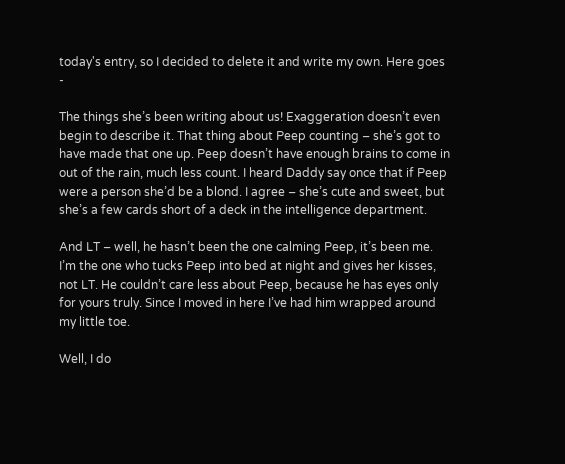today's entry, so I decided to delete it and write my own. Here goes -

The things she’s been writing about us! Exaggeration doesn’t even begin to describe it. That thing about Peep counting – she’s got to have made that one up. Peep doesn’t have enough brains to come in out of the rain, much less count. I heard Daddy say once that if Peep were a person she’d be a blond. I agree – she’s cute and sweet, but she’s a few cards short of a deck in the intelligence department.

And LT – well, he hasn’t been the one calming Peep, it’s been me. I’m the one who tucks Peep into bed at night and gives her kisses, not LT. He couldn’t care less about Peep, because he has eyes only for yours truly. Since I moved in here I’ve had him wrapped around my little toe.

Well, I do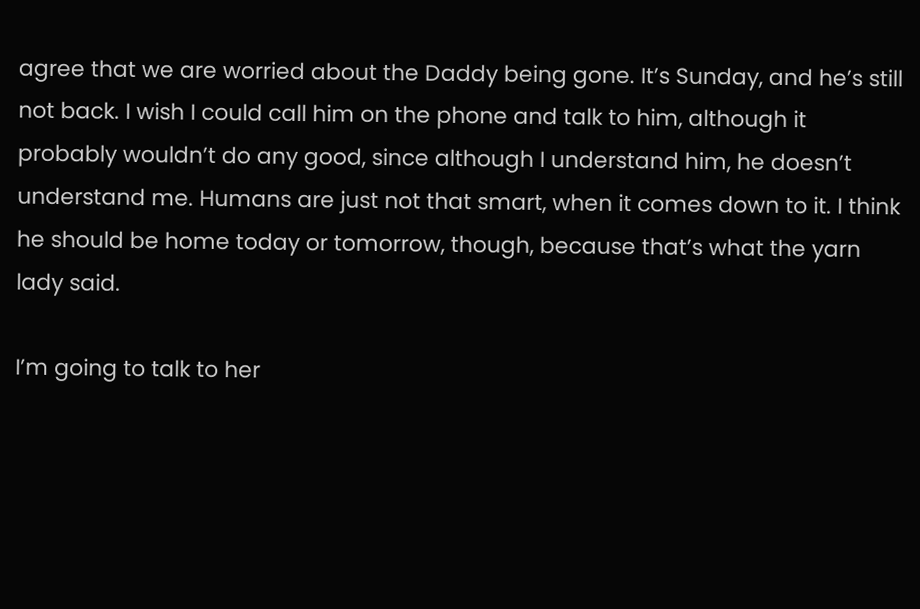agree that we are worried about the Daddy being gone. It’s Sunday, and he’s still not back. I wish I could call him on the phone and talk to him, although it probably wouldn’t do any good, since although I understand him, he doesn’t understand me. Humans are just not that smart, when it comes down to it. I think he should be home today or tomorrow, though, because that’s what the yarn lady said.

I’m going to talk to her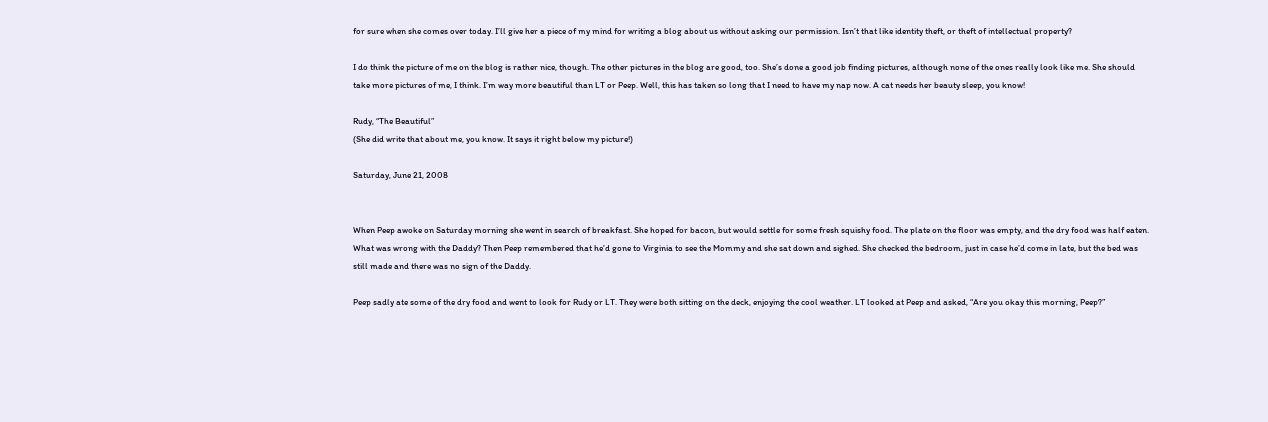for sure when she comes over today. I’ll give her a piece of my mind for writing a blog about us without asking our permission. Isn’t that like identity theft, or theft of intellectual property?

I do think the picture of me on the blog is rather nice, though. The other pictures in the blog are good, too. She’s done a good job finding pictures, although none of the ones really look like me. She should take more pictures of me, I think. I’m way more beautiful than LT or Peep. Well, this has taken so long that I need to have my nap now. A cat needs her beauty sleep, you know!

Rudy, “The Beautiful”
(She did write that about me, you know. It says it right below my picture!)

Saturday, June 21, 2008


When Peep awoke on Saturday morning she went in search of breakfast. She hoped for bacon, but would settle for some fresh squishy food. The plate on the floor was empty, and the dry food was half eaten. What was wrong with the Daddy? Then Peep remembered that he’d gone to Virginia to see the Mommy and she sat down and sighed. She checked the bedroom, just in case he’d come in late, but the bed was still made and there was no sign of the Daddy.

Peep sadly ate some of the dry food and went to look for Rudy or LT. They were both sitting on the deck, enjoying the cool weather. LT looked at Peep and asked, “Are you okay this morning, Peep?”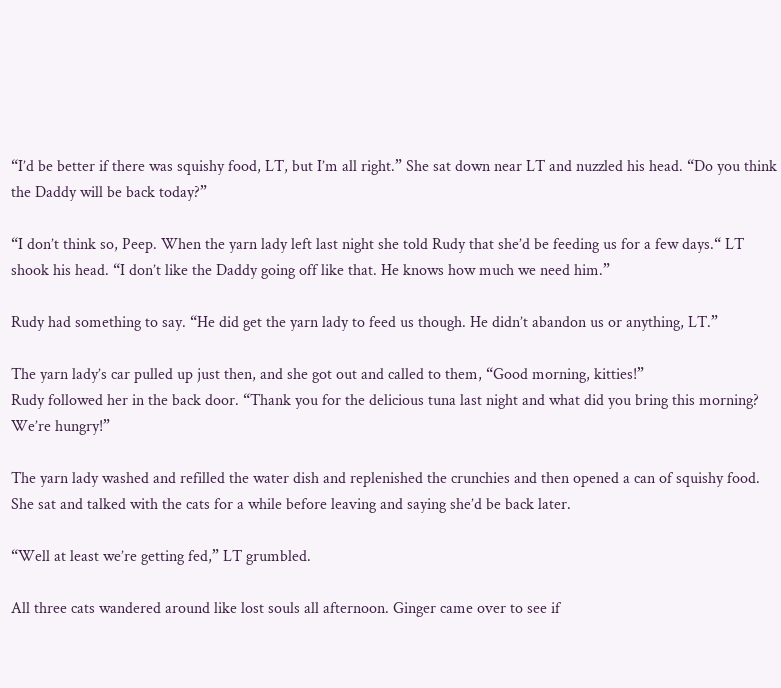“I’d be better if there was squishy food, LT, but I’m all right.” She sat down near LT and nuzzled his head. “Do you think the Daddy will be back today?”

“I don’t think so, Peep. When the yarn lady left last night she told Rudy that she’d be feeding us for a few days.“ LT shook his head. “I don’t like the Daddy going off like that. He knows how much we need him.”

Rudy had something to say. “He did get the yarn lady to feed us though. He didn’t abandon us or anything, LT.”

The yarn lady’s car pulled up just then, and she got out and called to them, “Good morning, kitties!”
Rudy followed her in the back door. “Thank you for the delicious tuna last night and what did you bring this morning? We’re hungry!”

The yarn lady washed and refilled the water dish and replenished the crunchies and then opened a can of squishy food. She sat and talked with the cats for a while before leaving and saying she’d be back later.

“Well at least we’re getting fed,” LT grumbled.

All three cats wandered around like lost souls all afternoon. Ginger came over to see if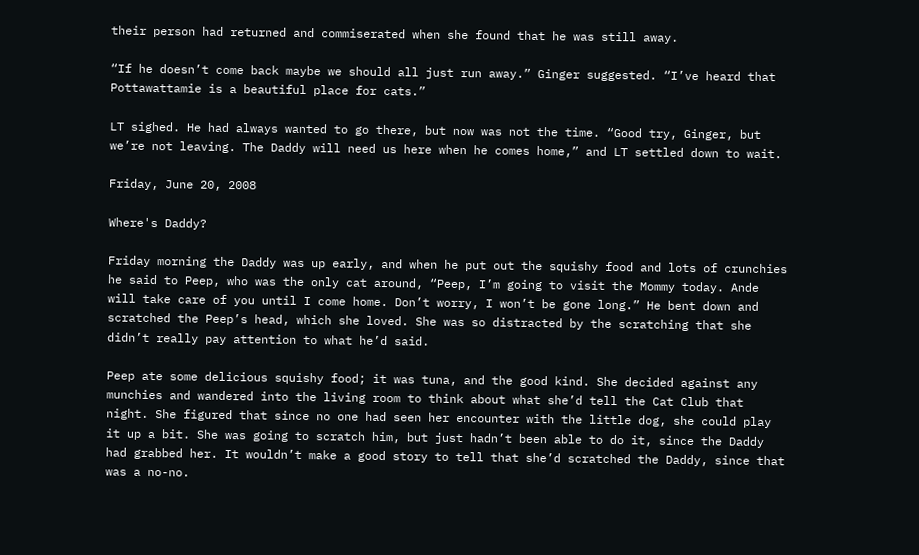their person had returned and commiserated when she found that he was still away.

“If he doesn’t come back maybe we should all just run away.” Ginger suggested. “I’ve heard that Pottawattamie is a beautiful place for cats.”

LT sighed. He had always wanted to go there, but now was not the time. “Good try, Ginger, but we’re not leaving. The Daddy will need us here when he comes home,” and LT settled down to wait.

Friday, June 20, 2008

Where's Daddy?

Friday morning the Daddy was up early, and when he put out the squishy food and lots of crunchies he said to Peep, who was the only cat around, “Peep, I’m going to visit the Mommy today. Ande will take care of you until I come home. Don’t worry, I won’t be gone long.” He bent down and scratched the Peep’s head, which she loved. She was so distracted by the scratching that she didn’t really pay attention to what he’d said.

Peep ate some delicious squishy food; it was tuna, and the good kind. She decided against any munchies and wandered into the living room to think about what she’d tell the Cat Club that night. She figured that since no one had seen her encounter with the little dog, she could play it up a bit. She was going to scratch him, but just hadn’t been able to do it, since the Daddy had grabbed her. It wouldn’t make a good story to tell that she’d scratched the Daddy, since that was a no-no.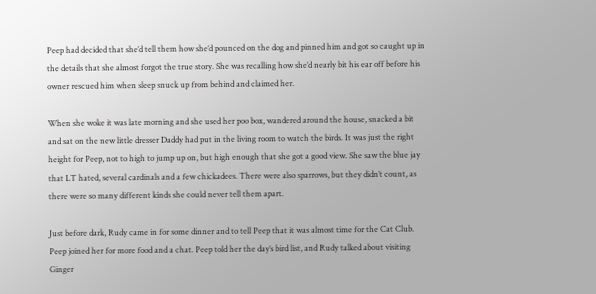Peep had decided that she’d tell them how she’d pounced on the dog and pinned him and got so caught up in the details that she almost forgot the true story. She was recalling how she’d nearly bit his ear off before his owner rescued him when sleep snuck up from behind and claimed her.

When she woke it was late morning and she used her poo box, wandered around the house, snacked a bit and sat on the new little dresser Daddy had put in the living room to watch the birds. It was just the right height for Peep, not to high to jump up on, but high enough that she got a good view. She saw the blue jay that LT hated, several cardinals and a few chickadees. There were also sparrows, but they didn’t count, as there were so many different kinds she could never tell them apart.

Just before dark, Rudy came in for some dinner and to tell Peep that it was almost time for the Cat Club. Peep joined her for more food and a chat. Peep told her the day’s bird list, and Rudy talked about visiting Ginger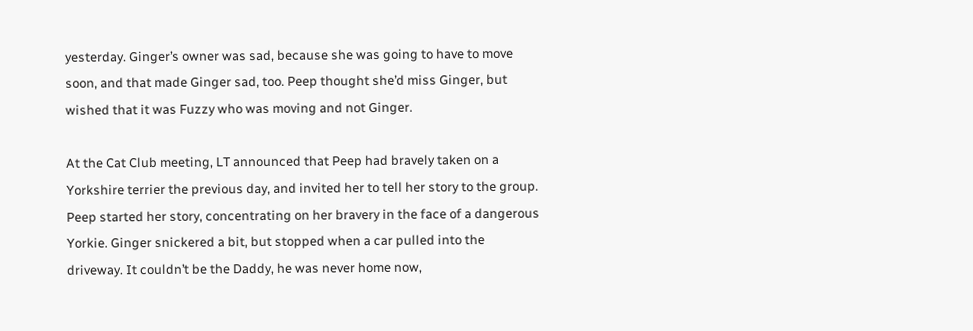yesterday. Ginger’s owner was sad, because she was going to have to move soon, and that made Ginger sad, too. Peep thought she’d miss Ginger, but wished that it was Fuzzy who was moving and not Ginger.

At the Cat Club meeting, LT announced that Peep had bravely taken on a Yorkshire terrier the previous day, and invited her to tell her story to the group. Peep started her story, concentrating on her bravery in the face of a dangerous Yorkie. Ginger snickered a bit, but stopped when a car pulled into the driveway. It couldn’t be the Daddy, he was never home now,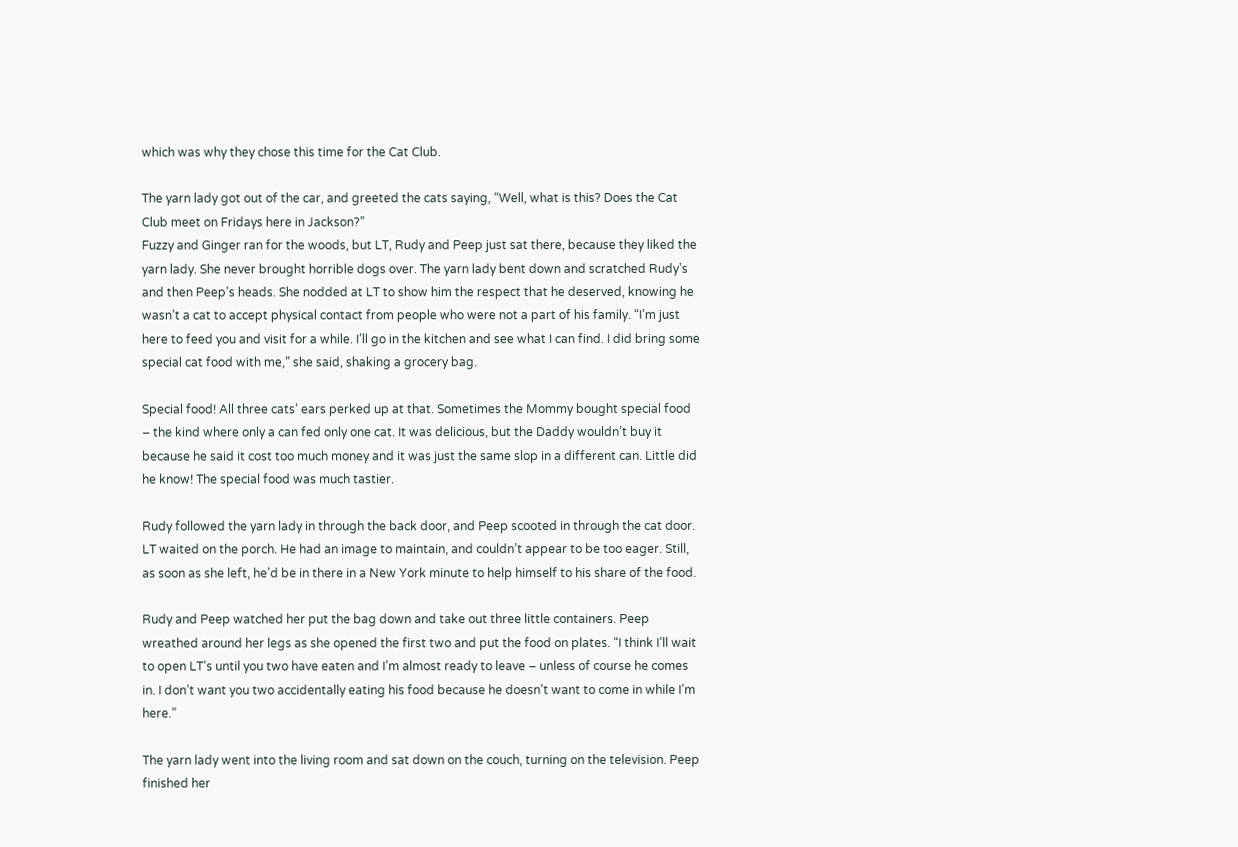which was why they chose this time for the Cat Club.

The yarn lady got out of the car, and greeted the cats saying, “Well, what is this? Does the Cat Club meet on Fridays here in Jackson?”
Fuzzy and Ginger ran for the woods, but LT, Rudy and Peep just sat there, because they liked the yarn lady. She never brought horrible dogs over. The yarn lady bent down and scratched Rudy’s and then Peep’s heads. She nodded at LT to show him the respect that he deserved, knowing he wasn’t a cat to accept physical contact from people who were not a part of his family. “I’m just here to feed you and visit for a while. I’ll go in the kitchen and see what I can find. I did bring some special cat food with me,” she said, shaking a grocery bag.

Special food! All three cats’ ears perked up at that. Sometimes the Mommy bought special food – the kind where only a can fed only one cat. It was delicious, but the Daddy wouldn’t buy it because he said it cost too much money and it was just the same slop in a different can. Little did he know! The special food was much tastier.

Rudy followed the yarn lady in through the back door, and Peep scooted in through the cat door. LT waited on the porch. He had an image to maintain, and couldn’t appear to be too eager. Still, as soon as she left, he’d be in there in a New York minute to help himself to his share of the food.

Rudy and Peep watched her put the bag down and take out three little containers. Peep wreathed around her legs as she opened the first two and put the food on plates. “I think I’ll wait to open LT’s until you two have eaten and I’m almost ready to leave – unless of course he comes in. I don’t want you two accidentally eating his food because he doesn’t want to come in while I’m here.”

The yarn lady went into the living room and sat down on the couch, turning on the television. Peep finished her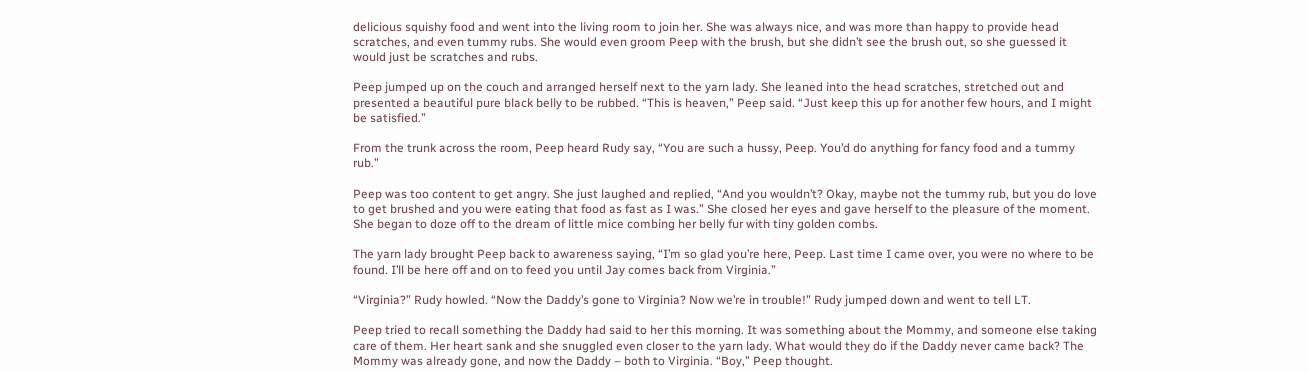delicious squishy food and went into the living room to join her. She was always nice, and was more than happy to provide head scratches, and even tummy rubs. She would even groom Peep with the brush, but she didn’t see the brush out, so she guessed it would just be scratches and rubs.

Peep jumped up on the couch and arranged herself next to the yarn lady. She leaned into the head scratches, stretched out and presented a beautiful pure black belly to be rubbed. “This is heaven,” Peep said. “Just keep this up for another few hours, and I might be satisfied.”

From the trunk across the room, Peep heard Rudy say, “You are such a hussy, Peep. You’d do anything for fancy food and a tummy rub.”

Peep was too content to get angry. She just laughed and replied, “And you wouldn’t? Okay, maybe not the tummy rub, but you do love to get brushed and you were eating that food as fast as I was.” She closed her eyes and gave herself to the pleasure of the moment. She began to doze off to the dream of little mice combing her belly fur with tiny golden combs.

The yarn lady brought Peep back to awareness saying, “I’m so glad you’re here, Peep. Last time I came over, you were no where to be found. I’ll be here off and on to feed you until Jay comes back from Virginia.”

“Virginia?” Rudy howled. “Now the Daddy’s gone to Virginia? Now we’re in trouble!” Rudy jumped down and went to tell LT.

Peep tried to recall something the Daddy had said to her this morning. It was something about the Mommy, and someone else taking care of them. Her heart sank and she snuggled even closer to the yarn lady. What would they do if the Daddy never came back? The Mommy was already gone, and now the Daddy – both to Virginia. “Boy,” Peep thought.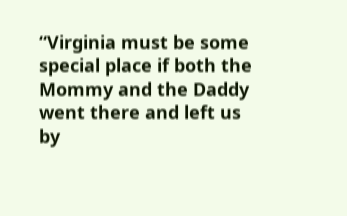“Virginia must be some special place if both the Mommy and the Daddy went there and left us by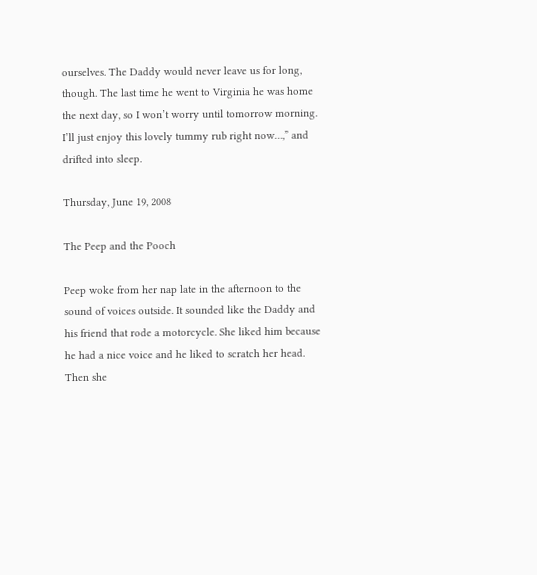ourselves. The Daddy would never leave us for long, though. The last time he went to Virginia he was home the next day, so I won’t worry until tomorrow morning. I’ll just enjoy this lovely tummy rub right now…,” and drifted into sleep.

Thursday, June 19, 2008

The Peep and the Pooch

Peep woke from her nap late in the afternoon to the sound of voices outside. It sounded like the Daddy and his friend that rode a motorcycle. She liked him because he had a nice voice and he liked to scratch her head. Then she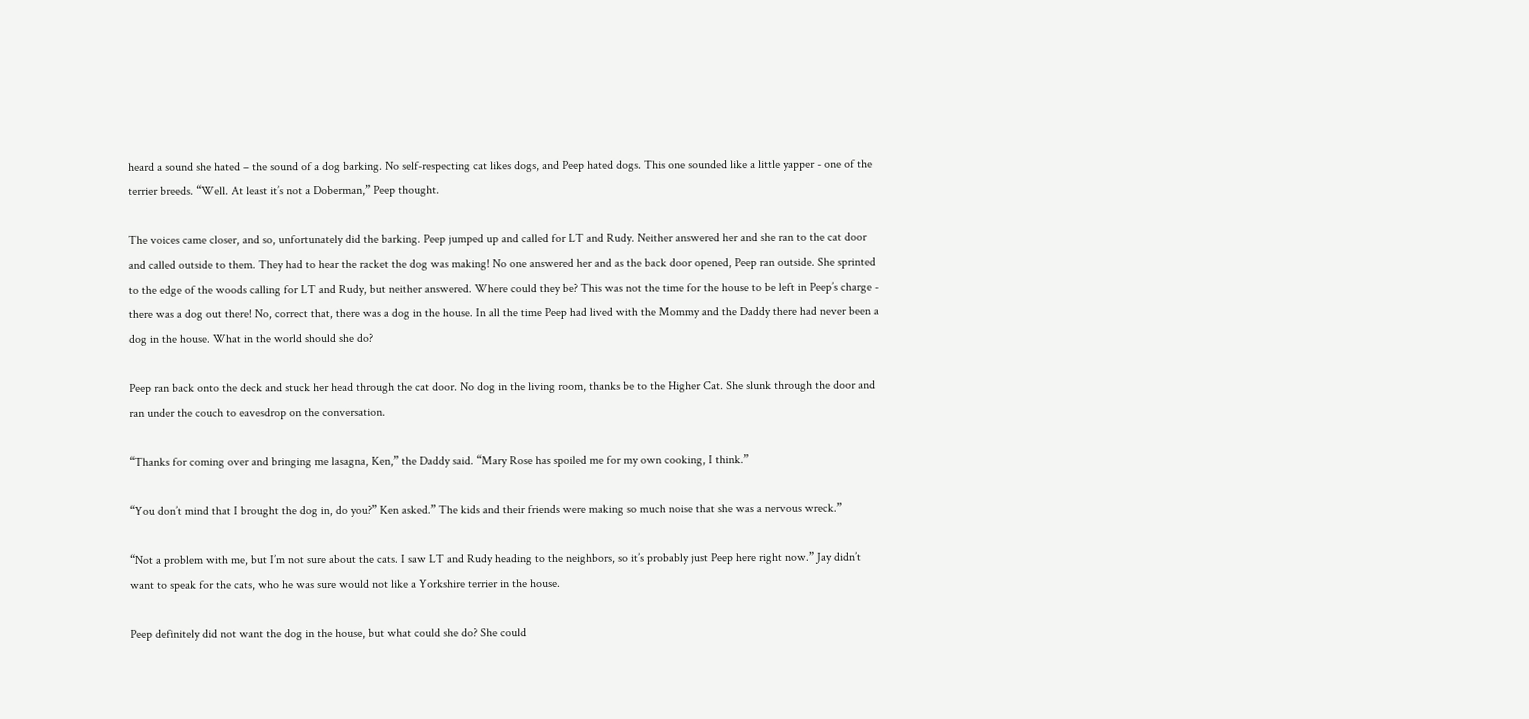heard a sound she hated – the sound of a dog barking. No self-respecting cat likes dogs, and Peep hated dogs. This one sounded like a little yapper - one of the terrier breeds. “Well. At least it’s not a Doberman,” Peep thought.

The voices came closer, and so, unfortunately did the barking. Peep jumped up and called for LT and Rudy. Neither answered her and she ran to the cat door and called outside to them. They had to hear the racket the dog was making! No one answered her and as the back door opened, Peep ran outside. She sprinted to the edge of the woods calling for LT and Rudy, but neither answered. Where could they be? This was not the time for the house to be left in Peep’s charge - there was a dog out there! No, correct that, there was a dog in the house. In all the time Peep had lived with the Mommy and the Daddy there had never been a dog in the house. What in the world should she do?

Peep ran back onto the deck and stuck her head through the cat door. No dog in the living room, thanks be to the Higher Cat. She slunk through the door and ran under the couch to eavesdrop on the conversation.

“Thanks for coming over and bringing me lasagna, Ken,” the Daddy said. “Mary Rose has spoiled me for my own cooking, I think.”

“You don’t mind that I brought the dog in, do you?” Ken asked.” The kids and their friends were making so much noise that she was a nervous wreck.”

“Not a problem with me, but I’m not sure about the cats. I saw LT and Rudy heading to the neighbors, so it’s probably just Peep here right now.” Jay didn’t want to speak for the cats, who he was sure would not like a Yorkshire terrier in the house.

Peep definitely did not want the dog in the house, but what could she do? She could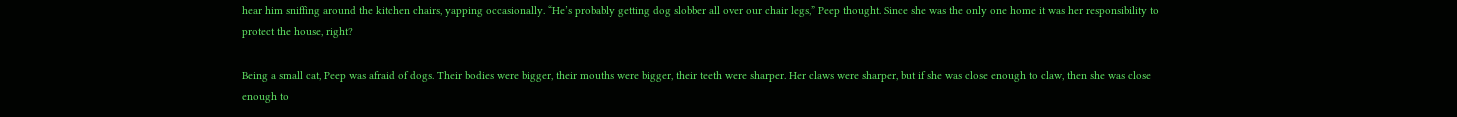hear him sniffing around the kitchen chairs, yapping occasionally. “He’s probably getting dog slobber all over our chair legs,” Peep thought. Since she was the only one home it was her responsibility to protect the house, right?

Being a small cat, Peep was afraid of dogs. Their bodies were bigger, their mouths were bigger, their teeth were sharper. Her claws were sharper, but if she was close enough to claw, then she was close enough to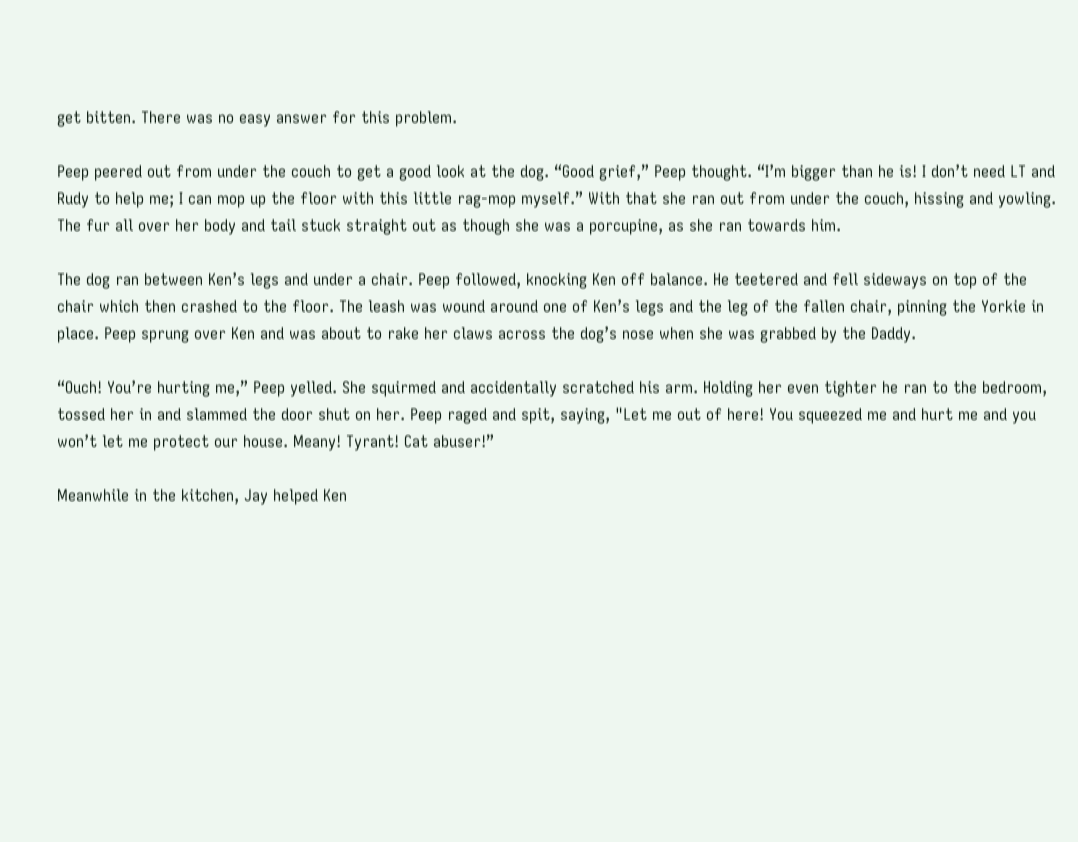get bitten. There was no easy answer for this problem.

Peep peered out from under the couch to get a good look at the dog. “Good grief,” Peep thought. “I’m bigger than he is! I don’t need LT and Rudy to help me; I can mop up the floor with this little rag-mop myself.” With that she ran out from under the couch, hissing and yowling. The fur all over her body and tail stuck straight out as though she was a porcupine, as she ran towards him.

The dog ran between Ken’s legs and under a chair. Peep followed, knocking Ken off balance. He teetered and fell sideways on top of the chair which then crashed to the floor. The leash was wound around one of Ken’s legs and the leg of the fallen chair, pinning the Yorkie in place. Peep sprung over Ken and was about to rake her claws across the dog’s nose when she was grabbed by the Daddy.

“Ouch! You’re hurting me,” Peep yelled. She squirmed and accidentally scratched his arm. Holding her even tighter he ran to the bedroom, tossed her in and slammed the door shut on her. Peep raged and spit, saying, "Let me out of here! You squeezed me and hurt me and you won’t let me protect our house. Meany! Tyrant! Cat abuser!”

Meanwhile in the kitchen, Jay helped Ken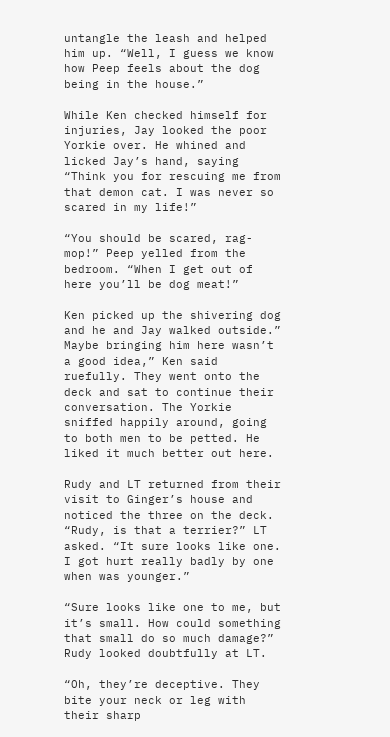untangle the leash and helped him up. “Well, I guess we know how Peep feels about the dog being in the house.”

While Ken checked himself for injuries, Jay looked the poor Yorkie over. He whined and licked Jay’s hand, saying “Think you for rescuing me from that demon cat. I was never so scared in my life!”

“You should be scared, rag-mop!” Peep yelled from the bedroom. “When I get out of here you’ll be dog meat!”

Ken picked up the shivering dog and he and Jay walked outside.” Maybe bringing him here wasn’t a good idea,” Ken said ruefully. They went onto the deck and sat to continue their conversation. The Yorkie sniffed happily around, going to both men to be petted. He liked it much better out here.

Rudy and LT returned from their visit to Ginger’s house and noticed the three on the deck. “Rudy, is that a terrier?” LT asked. “It sure looks like one. I got hurt really badly by one when was younger.”

“Sure looks like one to me, but it’s small. How could something that small do so much damage?” Rudy looked doubtfully at LT.

“Oh, they’re deceptive. They bite your neck or leg with their sharp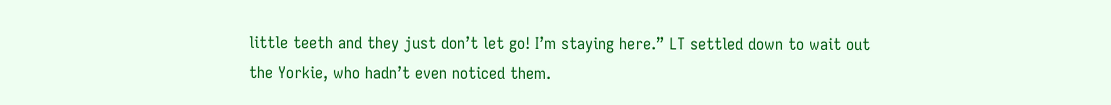little teeth and they just don’t let go! I’m staying here.” LT settled down to wait out the Yorkie, who hadn’t even noticed them.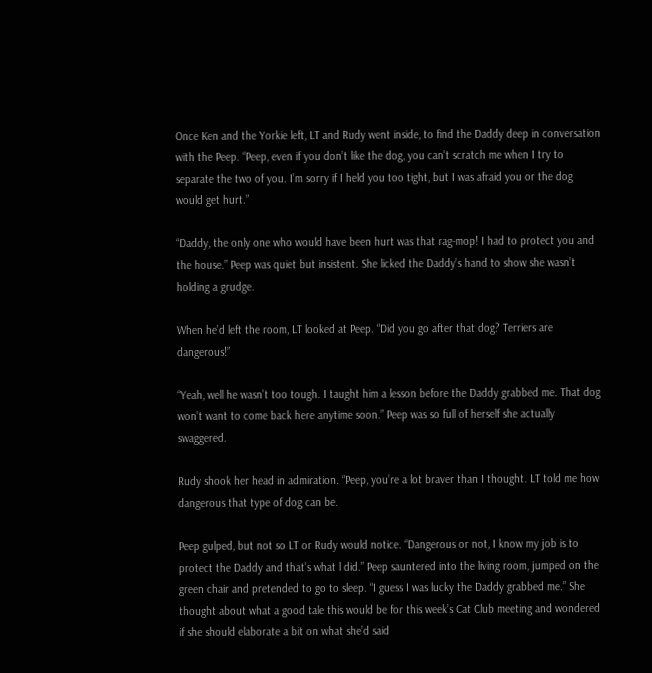Once Ken and the Yorkie left, LT and Rudy went inside, to find the Daddy deep in conversation with the Peep. “Peep, even if you don’t like the dog, you can’t scratch me when I try to separate the two of you. I’m sorry if I held you too tight, but I was afraid you or the dog would get hurt.”

“Daddy, the only one who would have been hurt was that rag-mop! I had to protect you and the house.” Peep was quiet but insistent. She licked the Daddy’s hand to show she wasn’t holding a grudge.

When he’d left the room, LT looked at Peep. “Did you go after that dog? Terriers are dangerous!”

“Yeah, well he wasn’t too tough. I taught him a lesson before the Daddy grabbed me. That dog won’t want to come back here anytime soon.” Peep was so full of herself she actually swaggered.

Rudy shook her head in admiration. “Peep, you’re a lot braver than I thought. LT told me how dangerous that type of dog can be.

Peep gulped, but not so LT or Rudy would notice. “Dangerous or not, I know my job is to protect the Daddy and that’s what l did.” Peep sauntered into the living room, jumped on the green chair and pretended to go to sleep. “I guess I was lucky the Daddy grabbed me.” She thought about what a good tale this would be for this week’s Cat Club meeting and wondered if she should elaborate a bit on what she’d said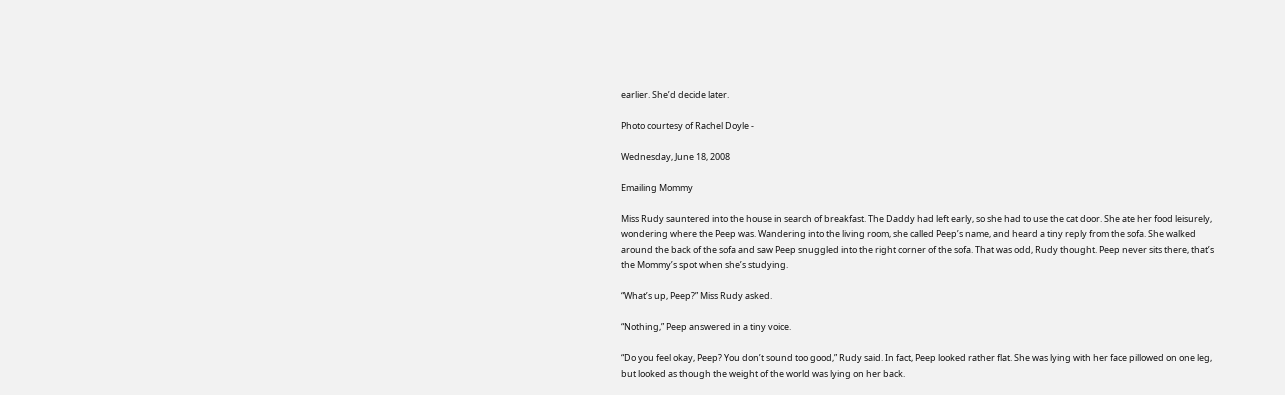earlier. She’d decide later.

Photo courtesy of Rachel Doyle -

Wednesday, June 18, 2008

Emailing Mommy

Miss Rudy sauntered into the house in search of breakfast. The Daddy had left early, so she had to use the cat door. She ate her food leisurely, wondering where the Peep was. Wandering into the living room, she called Peep’s name, and heard a tiny reply from the sofa. She walked around the back of the sofa and saw Peep snuggled into the right corner of the sofa. That was odd, Rudy thought. Peep never sits there, that’s the Mommy’s spot when she’s studying.

“What’s up, Peep?” Miss Rudy asked.

“Nothing,” Peep answered in a tiny voice.

“Do you feel okay, Peep? You don’t sound too good,” Rudy said. In fact, Peep looked rather flat. She was lying with her face pillowed on one leg, but looked as though the weight of the world was lying on her back.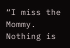“I miss the Mommy. Nothing is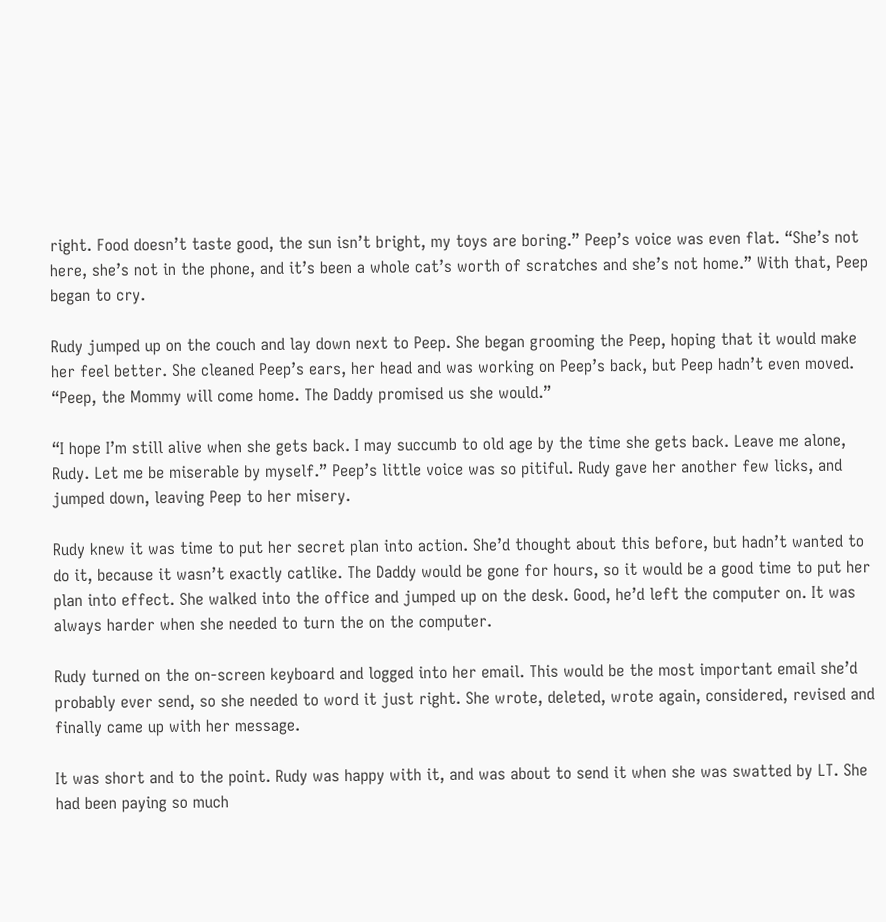right. Food doesn’t taste good, the sun isn’t bright, my toys are boring.” Peep’s voice was even flat. “She’s not here, she’s not in the phone, and it’s been a whole cat’s worth of scratches and she’s not home.” With that, Peep began to cry.

Rudy jumped up on the couch and lay down next to Peep. She began grooming the Peep, hoping that it would make her feel better. She cleaned Peep’s ears, her head and was working on Peep’s back, but Peep hadn’t even moved. “Peep, the Mommy will come home. The Daddy promised us she would.”

“I hope I’m still alive when she gets back. I may succumb to old age by the time she gets back. Leave me alone, Rudy. Let me be miserable by myself.” Peep’s little voice was so pitiful. Rudy gave her another few licks, and jumped down, leaving Peep to her misery.

Rudy knew it was time to put her secret plan into action. She’d thought about this before, but hadn’t wanted to do it, because it wasn’t exactly catlike. The Daddy would be gone for hours, so it would be a good time to put her plan into effect. She walked into the office and jumped up on the desk. Good, he’d left the computer on. It was always harder when she needed to turn the on the computer.

Rudy turned on the on-screen keyboard and logged into her email. This would be the most important email she’d probably ever send, so she needed to word it just right. She wrote, deleted, wrote again, considered, revised and finally came up with her message.

It was short and to the point. Rudy was happy with it, and was about to send it when she was swatted by LT. She had been paying so much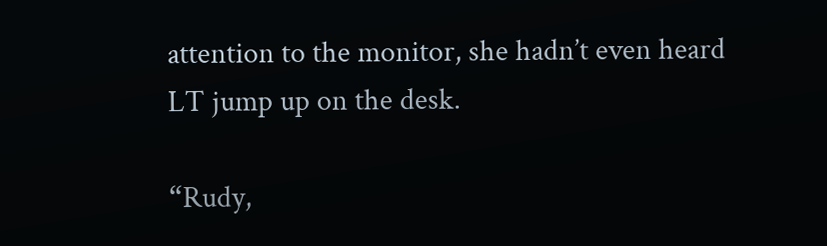attention to the monitor, she hadn’t even heard LT jump up on the desk.

“Rudy,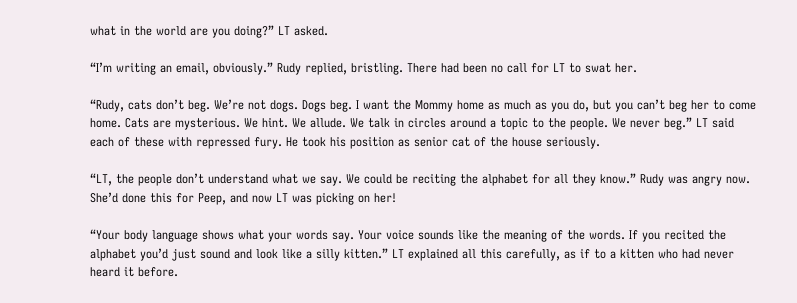what in the world are you doing?” LT asked.

“I’m writing an email, obviously.” Rudy replied, bristling. There had been no call for LT to swat her.

“Rudy, cats don’t beg. We’re not dogs. Dogs beg. I want the Mommy home as much as you do, but you can’t beg her to come home. Cats are mysterious. We hint. We allude. We talk in circles around a topic to the people. We never beg.” LT said each of these with repressed fury. He took his position as senior cat of the house seriously.

“LT, the people don’t understand what we say. We could be reciting the alphabet for all they know.” Rudy was angry now. She’d done this for Peep, and now LT was picking on her!

“Your body language shows what your words say. Your voice sounds like the meaning of the words. If you recited the alphabet you’d just sound and look like a silly kitten.” LT explained all this carefully, as if to a kitten who had never heard it before.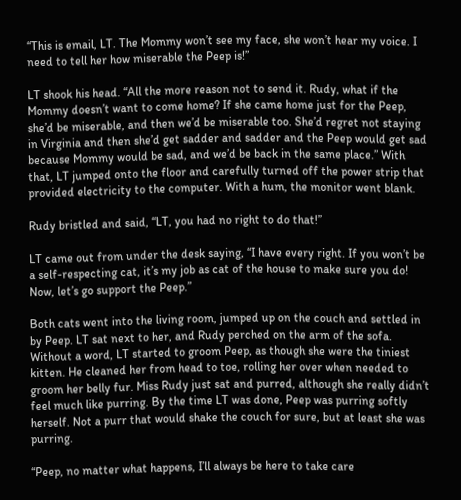“This is email, LT. The Mommy won’t see my face, she won’t hear my voice. I need to tell her how miserable the Peep is!”

LT shook his head. “All the more reason not to send it. Rudy, what if the Mommy doesn’t want to come home? If she came home just for the Peep, she’d be miserable, and then we’d be miserable too. She’d regret not staying in Virginia and then she’d get sadder and sadder and the Peep would get sad because Mommy would be sad, and we’d be back in the same place.” With that, LT jumped onto the floor and carefully turned off the power strip that provided electricity to the computer. With a hum, the monitor went blank.

Rudy bristled and said, “LT, you had no right to do that!”

LT came out from under the desk saying, “I have every right. If you won’t be a self-respecting cat, it’s my job as cat of the house to make sure you do! Now, let’s go support the Peep.”

Both cats went into the living room, jumped up on the couch and settled in by Peep. LT sat next to her, and Rudy perched on the arm of the sofa. Without a word, LT started to groom Peep, as though she were the tiniest kitten. He cleaned her from head to toe, rolling her over when needed to groom her belly fur. Miss Rudy just sat and purred, although she really didn’t feel much like purring. By the time LT was done, Peep was purring softly herself. Not a purr that would shake the couch for sure, but at least she was purring.

“Peep, no matter what happens, I’ll always be here to take care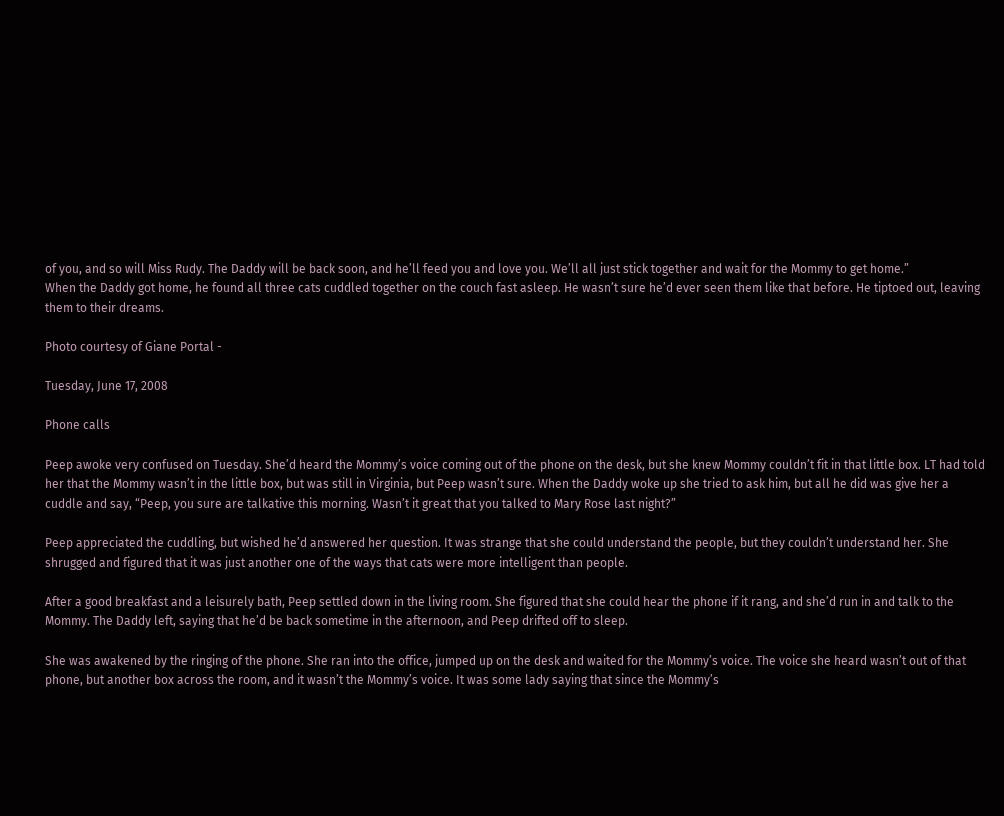of you, and so will Miss Rudy. The Daddy will be back soon, and he’ll feed you and love you. We’ll all just stick together and wait for the Mommy to get home.”
When the Daddy got home, he found all three cats cuddled together on the couch fast asleep. He wasn’t sure he’d ever seen them like that before. He tiptoed out, leaving them to their dreams.

Photo courtesy of Giane Portal -

Tuesday, June 17, 2008

Phone calls

Peep awoke very confused on Tuesday. She’d heard the Mommy’s voice coming out of the phone on the desk, but she knew Mommy couldn’t fit in that little box. LT had told her that the Mommy wasn’t in the little box, but was still in Virginia, but Peep wasn’t sure. When the Daddy woke up she tried to ask him, but all he did was give her a cuddle and say, “Peep, you sure are talkative this morning. Wasn’t it great that you talked to Mary Rose last night?”

Peep appreciated the cuddling, but wished he’d answered her question. It was strange that she could understand the people, but they couldn’t understand her. She shrugged and figured that it was just another one of the ways that cats were more intelligent than people.

After a good breakfast and a leisurely bath, Peep settled down in the living room. She figured that she could hear the phone if it rang, and she’d run in and talk to the Mommy. The Daddy left, saying that he’d be back sometime in the afternoon, and Peep drifted off to sleep.

She was awakened by the ringing of the phone. She ran into the office, jumped up on the desk and waited for the Mommy’s voice. The voice she heard wasn’t out of that phone, but another box across the room, and it wasn’t the Mommy’s voice. It was some lady saying that since the Mommy’s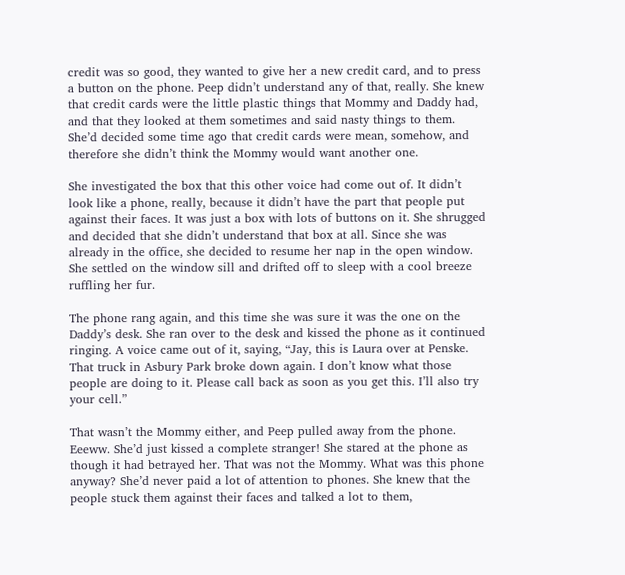credit was so good, they wanted to give her a new credit card, and to press a button on the phone. Peep didn’t understand any of that, really. She knew that credit cards were the little plastic things that Mommy and Daddy had, and that they looked at them sometimes and said nasty things to them. She’d decided some time ago that credit cards were mean, somehow, and therefore she didn’t think the Mommy would want another one.

She investigated the box that this other voice had come out of. It didn’t look like a phone, really, because it didn’t have the part that people put against their faces. It was just a box with lots of buttons on it. She shrugged and decided that she didn’t understand that box at all. Since she was already in the office, she decided to resume her nap in the open window. She settled on the window sill and drifted off to sleep with a cool breeze ruffling her fur.

The phone rang again, and this time she was sure it was the one on the Daddy’s desk. She ran over to the desk and kissed the phone as it continued ringing. A voice came out of it, saying, “Jay, this is Laura over at Penske. That truck in Asbury Park broke down again. I don’t know what those people are doing to it. Please call back as soon as you get this. I’ll also try your cell.”

That wasn’t the Mommy either, and Peep pulled away from the phone. Eeeww. She’d just kissed a complete stranger! She stared at the phone as though it had betrayed her. That was not the Mommy. What was this phone anyway? She’d never paid a lot of attention to phones. She knew that the people stuck them against their faces and talked a lot to them,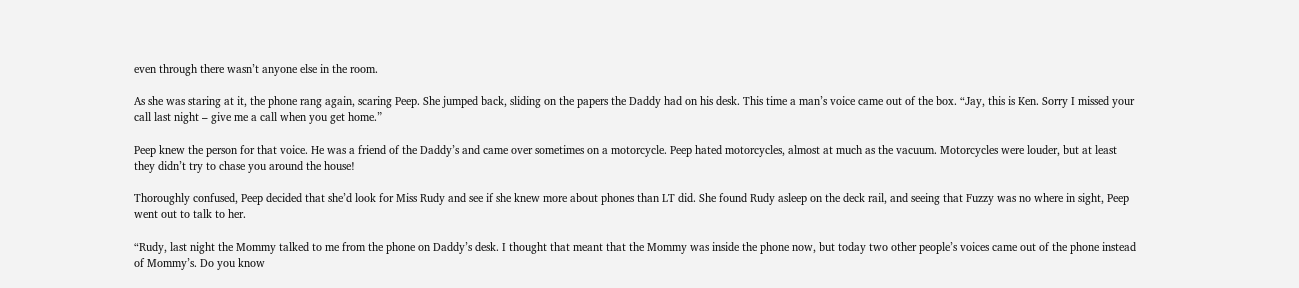even through there wasn’t anyone else in the room.

As she was staring at it, the phone rang again, scaring Peep. She jumped back, sliding on the papers the Daddy had on his desk. This time a man’s voice came out of the box. “Jay, this is Ken. Sorry I missed your call last night – give me a call when you get home.”

Peep knew the person for that voice. He was a friend of the Daddy’s and came over sometimes on a motorcycle. Peep hated motorcycles, almost at much as the vacuum. Motorcycles were louder, but at least they didn’t try to chase you around the house!

Thoroughly confused, Peep decided that she’d look for Miss Rudy and see if she knew more about phones than LT did. She found Rudy asleep on the deck rail, and seeing that Fuzzy was no where in sight, Peep went out to talk to her.

“Rudy, last night the Mommy talked to me from the phone on Daddy’s desk. I thought that meant that the Mommy was inside the phone now, but today two other people’s voices came out of the phone instead of Mommy’s. Do you know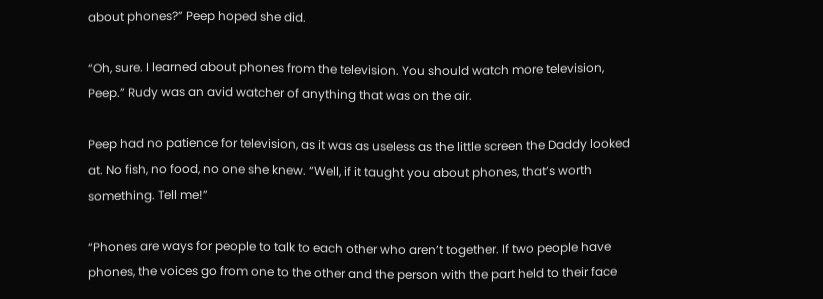about phones?” Peep hoped she did.

“Oh, sure. I learned about phones from the television. You should watch more television, Peep.” Rudy was an avid watcher of anything that was on the air.

Peep had no patience for television, as it was as useless as the little screen the Daddy looked at. No fish, no food, no one she knew. “Well, if it taught you about phones, that’s worth something. Tell me!”

“Phones are ways for people to talk to each other who aren’t together. If two people have phones, the voices go from one to the other and the person with the part held to their face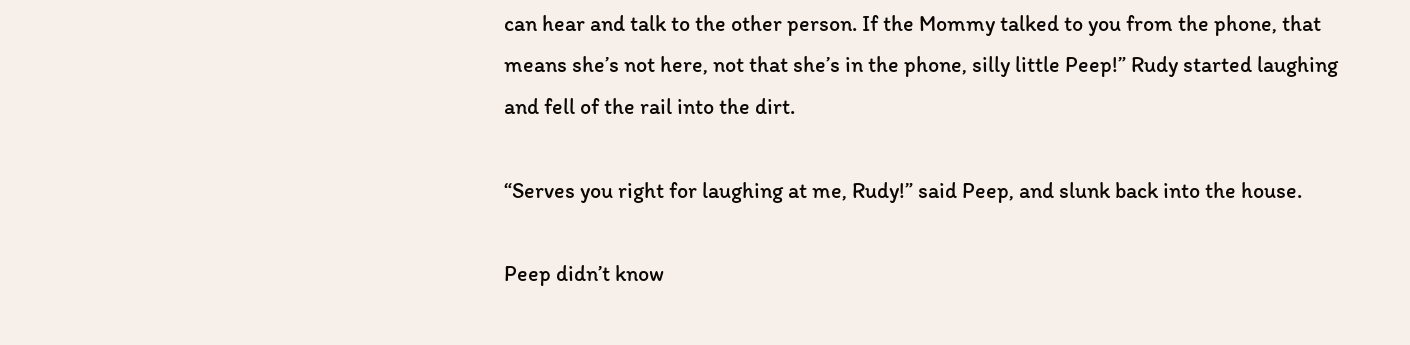can hear and talk to the other person. If the Mommy talked to you from the phone, that means she’s not here, not that she’s in the phone, silly little Peep!” Rudy started laughing and fell of the rail into the dirt.

“Serves you right for laughing at me, Rudy!” said Peep, and slunk back into the house.

Peep didn’t know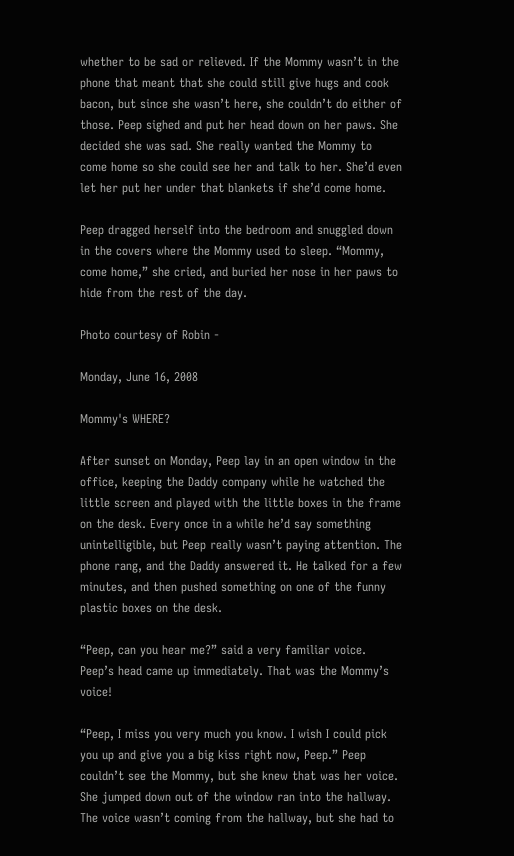whether to be sad or relieved. If the Mommy wasn’t in the phone that meant that she could still give hugs and cook bacon, but since she wasn’t here, she couldn’t do either of those. Peep sighed and put her head down on her paws. She decided she was sad. She really wanted the Mommy to come home so she could see her and talk to her. She’d even let her put her under that blankets if she’d come home.

Peep dragged herself into the bedroom and snuggled down in the covers where the Mommy used to sleep. “Mommy, come home,” she cried, and buried her nose in her paws to hide from the rest of the day.

Photo courtesy of Robin -

Monday, June 16, 2008

Mommy's WHERE?

After sunset on Monday, Peep lay in an open window in the office, keeping the Daddy company while he watched the little screen and played with the little boxes in the frame on the desk. Every once in a while he’d say something unintelligible, but Peep really wasn’t paying attention. The phone rang, and the Daddy answered it. He talked for a few minutes, and then pushed something on one of the funny plastic boxes on the desk.

“Peep, can you hear me?” said a very familiar voice. Peep’s head came up immediately. That was the Mommy’s voice!

“Peep, I miss you very much you know. I wish I could pick you up and give you a big kiss right now, Peep.” Peep couldn’t see the Mommy, but she knew that was her voice. She jumped down out of the window ran into the hallway. The voice wasn’t coming from the hallway, but she had to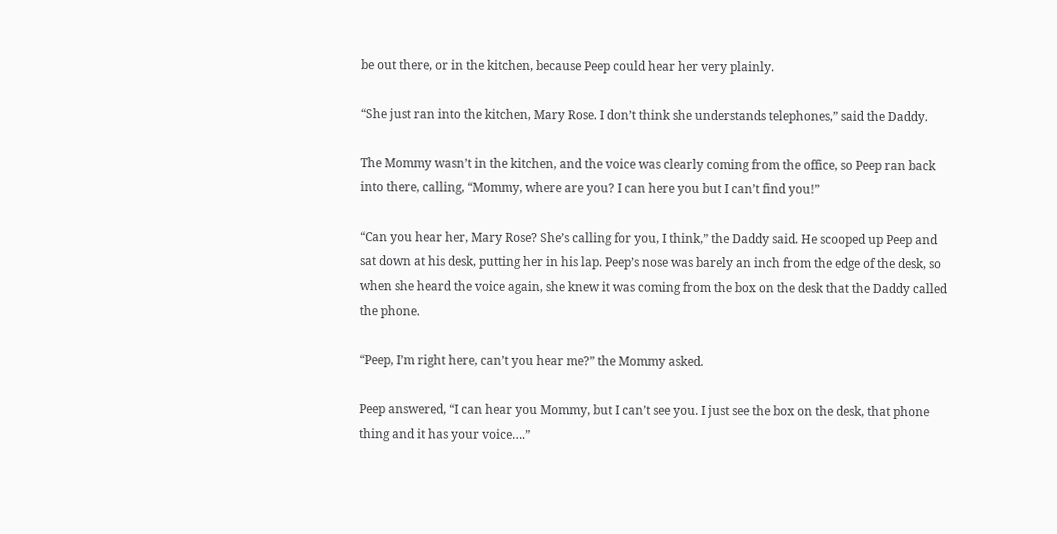be out there, or in the kitchen, because Peep could hear her very plainly.

“She just ran into the kitchen, Mary Rose. I don’t think she understands telephones,” said the Daddy.

The Mommy wasn’t in the kitchen, and the voice was clearly coming from the office, so Peep ran back into there, calling, “Mommy, where are you? I can here you but I can’t find you!”

“Can you hear her, Mary Rose? She’s calling for you, I think,” the Daddy said. He scooped up Peep and sat down at his desk, putting her in his lap. Peep’s nose was barely an inch from the edge of the desk, so when she heard the voice again, she knew it was coming from the box on the desk that the Daddy called the phone.

“Peep, I’m right here, can’t you hear me?” the Mommy asked.

Peep answered, “I can hear you Mommy, but I can’t see you. I just see the box on the desk, that phone thing and it has your voice….”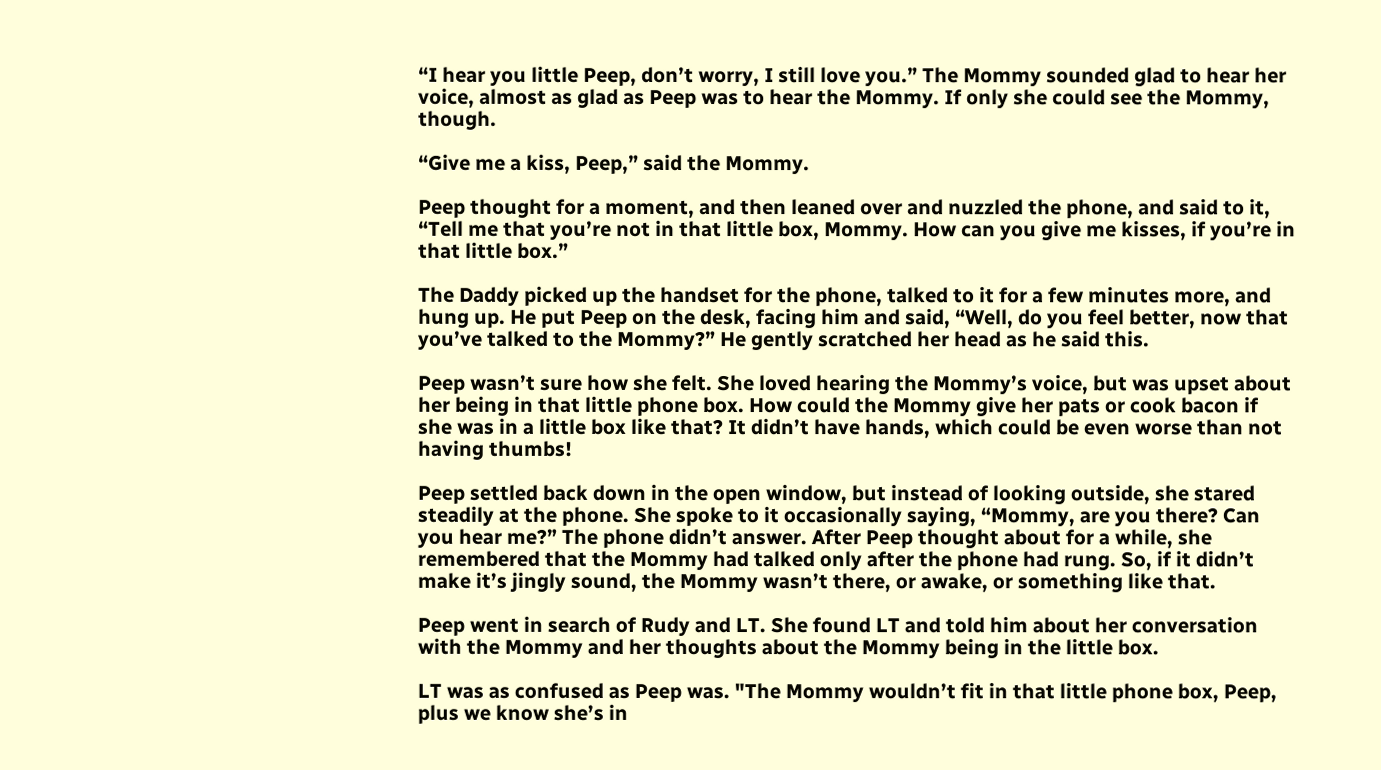“I hear you little Peep, don’t worry, I still love you.” The Mommy sounded glad to hear her voice, almost as glad as Peep was to hear the Mommy. If only she could see the Mommy, though.

“Give me a kiss, Peep,” said the Mommy.

Peep thought for a moment, and then leaned over and nuzzled the phone, and said to it, “Tell me that you’re not in that little box, Mommy. How can you give me kisses, if you’re in that little box.”

The Daddy picked up the handset for the phone, talked to it for a few minutes more, and hung up. He put Peep on the desk, facing him and said, “Well, do you feel better, now that you’ve talked to the Mommy?” He gently scratched her head as he said this.

Peep wasn’t sure how she felt. She loved hearing the Mommy’s voice, but was upset about her being in that little phone box. How could the Mommy give her pats or cook bacon if she was in a little box like that? It didn’t have hands, which could be even worse than not having thumbs!

Peep settled back down in the open window, but instead of looking outside, she stared steadily at the phone. She spoke to it occasionally saying, “Mommy, are you there? Can you hear me?” The phone didn’t answer. After Peep thought about for a while, she remembered that the Mommy had talked only after the phone had rung. So, if it didn’t make it’s jingly sound, the Mommy wasn’t there, or awake, or something like that.

Peep went in search of Rudy and LT. She found LT and told him about her conversation with the Mommy and her thoughts about the Mommy being in the little box.

LT was as confused as Peep was. "The Mommy wouldn’t fit in that little phone box, Peep, plus we know she’s in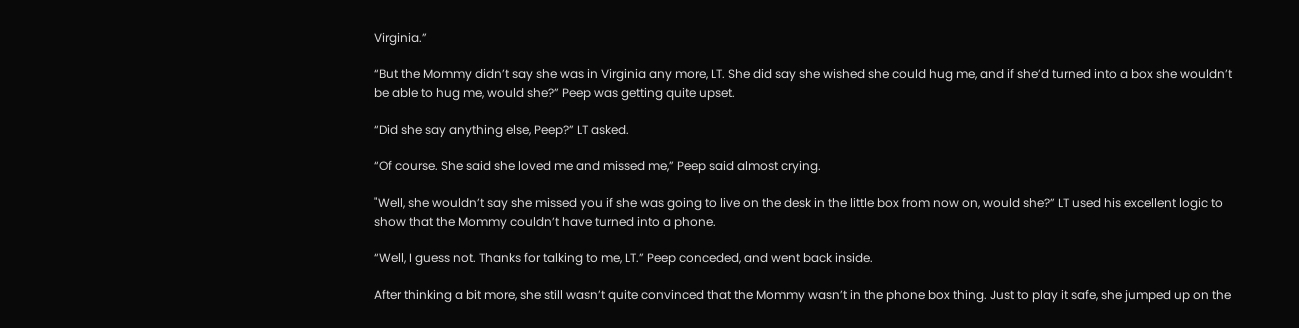Virginia.”

“But the Mommy didn’t say she was in Virginia any more, LT. She did say she wished she could hug me, and if she’d turned into a box she wouldn’t be able to hug me, would she?” Peep was getting quite upset.

“Did she say anything else, Peep?” LT asked.

“Of course. She said she loved me and missed me,” Peep said almost crying.

"Well, she wouldn’t say she missed you if she was going to live on the desk in the little box from now on, would she?” LT used his excellent logic to show that the Mommy couldn’t have turned into a phone.

“Well, I guess not. Thanks for talking to me, LT.” Peep conceded, and went back inside.

After thinking a bit more, she still wasn’t quite convinced that the Mommy wasn’t in the phone box thing. Just to play it safe, she jumped up on the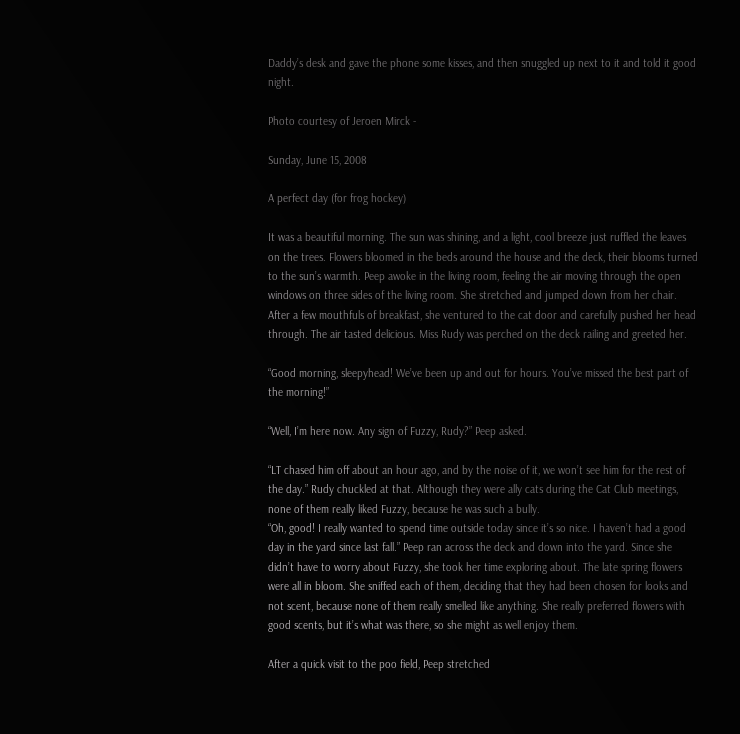Daddy’s desk and gave the phone some kisses, and then snuggled up next to it and told it good night.

Photo courtesy of Jeroen Mirck -

Sunday, June 15, 2008

A perfect day (for frog hockey)

It was a beautiful morning. The sun was shining, and a light, cool breeze just ruffled the leaves on the trees. Flowers bloomed in the beds around the house and the deck, their blooms turned to the sun’s warmth. Peep awoke in the living room, feeling the air moving through the open windows on three sides of the living room. She stretched and jumped down from her chair. After a few mouthfuls of breakfast, she ventured to the cat door and carefully pushed her head through. The air tasted delicious. Miss Rudy was perched on the deck railing and greeted her.

“Good morning, sleepyhead! We’ve been up and out for hours. You’ve missed the best part of the morning!”

“Well, I’m here now. Any sign of Fuzzy, Rudy?” Peep asked.

“LT chased him off about an hour ago, and by the noise of it, we won’t see him for the rest of the day.” Rudy chuckled at that. Although they were ally cats during the Cat Club meetings, none of them really liked Fuzzy, because he was such a bully.
“Oh, good! I really wanted to spend time outside today since it’s so nice. I haven’t had a good day in the yard since last fall.” Peep ran across the deck and down into the yard. Since she didn’t have to worry about Fuzzy, she took her time exploring about. The late spring flowers were all in bloom. She sniffed each of them, deciding that they had been chosen for looks and not scent, because none of them really smelled like anything. She really preferred flowers with good scents, but it’s what was there, so she might as well enjoy them.

After a quick visit to the poo field, Peep stretched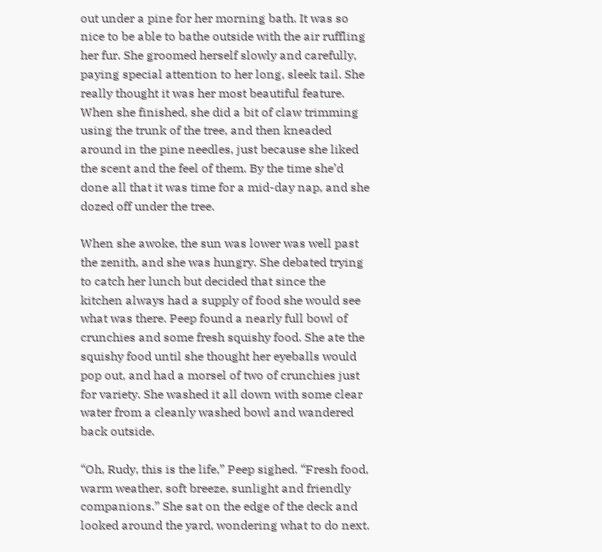out under a pine for her morning bath. It was so nice to be able to bathe outside with the air ruffling her fur. She groomed herself slowly and carefully, paying special attention to her long, sleek tail. She really thought it was her most beautiful feature. When she finished, she did a bit of claw trimming using the trunk of the tree, and then kneaded around in the pine needles, just because she liked the scent and the feel of them. By the time she’d done all that it was time for a mid-day nap, and she dozed off under the tree.

When she awoke, the sun was lower was well past the zenith, and she was hungry. She debated trying to catch her lunch but decided that since the kitchen always had a supply of food she would see what was there. Peep found a nearly full bowl of crunchies and some fresh squishy food. She ate the squishy food until she thought her eyeballs would pop out, and had a morsel of two of crunchies just for variety. She washed it all down with some clear water from a cleanly washed bowl and wandered back outside.

“Oh, Rudy, this is the life,” Peep sighed. “Fresh food, warm weather, soft breeze, sunlight and friendly companions.” She sat on the edge of the deck and looked around the yard, wondering what to do next.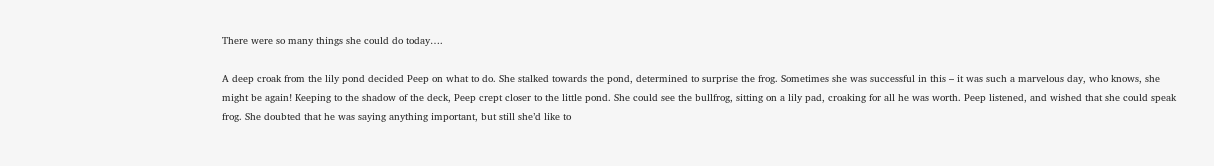There were so many things she could do today….

A deep croak from the lily pond decided Peep on what to do. She stalked towards the pond, determined to surprise the frog. Sometimes she was successful in this – it was such a marvelous day, who knows, she might be again! Keeping to the shadow of the deck, Peep crept closer to the little pond. She could see the bullfrog, sitting on a lily pad, croaking for all he was worth. Peep listened, and wished that she could speak frog. She doubted that he was saying anything important, but still she’d like to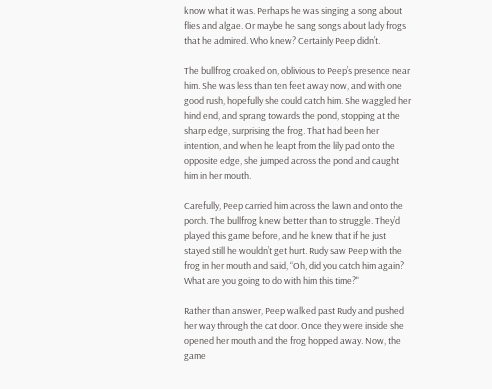know what it was. Perhaps he was singing a song about flies and algae. Or maybe he sang songs about lady frogs that he admired. Who knew? Certainly Peep didn’t.

The bullfrog croaked on, oblivious to Peep’s presence near him. She was less than ten feet away now, and with one good rush, hopefully she could catch him. She waggled her hind end, and sprang towards the pond, stopping at the sharp edge, surprising the frog. That had been her intention, and when he leapt from the lily pad onto the opposite edge, she jumped across the pond and caught him in her mouth.

Carefully, Peep carried him across the lawn and onto the porch. The bullfrog knew better than to struggle. They’d played this game before, and he knew that if he just stayed still he wouldn’t get hurt. Rudy saw Peep with the frog in her mouth and said, “Oh, did you catch him again? What are you going to do with him this time?"

Rather than answer, Peep walked past Rudy and pushed her way through the cat door. Once they were inside she opened her mouth and the frog hopped away. Now, the game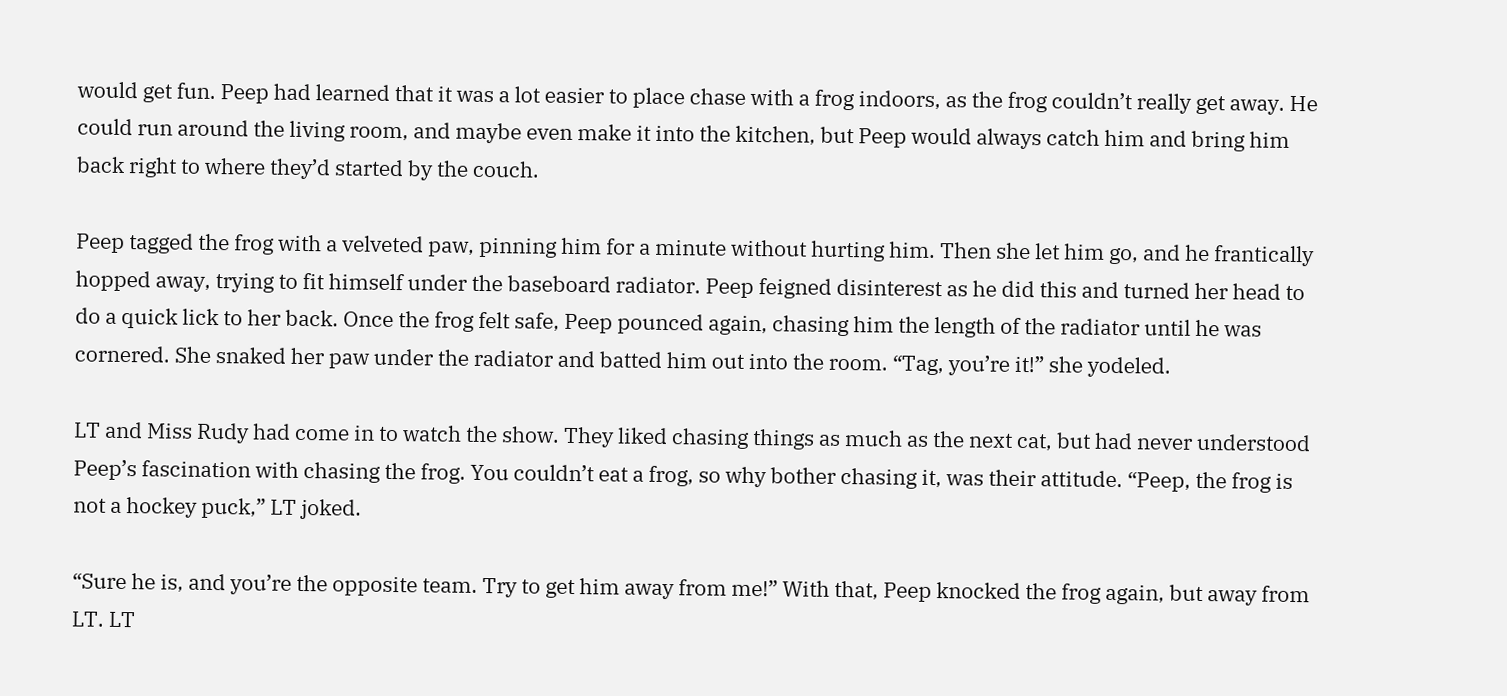would get fun. Peep had learned that it was a lot easier to place chase with a frog indoors, as the frog couldn’t really get away. He could run around the living room, and maybe even make it into the kitchen, but Peep would always catch him and bring him back right to where they’d started by the couch.

Peep tagged the frog with a velveted paw, pinning him for a minute without hurting him. Then she let him go, and he frantically hopped away, trying to fit himself under the baseboard radiator. Peep feigned disinterest as he did this and turned her head to do a quick lick to her back. Once the frog felt safe, Peep pounced again, chasing him the length of the radiator until he was cornered. She snaked her paw under the radiator and batted him out into the room. “Tag, you’re it!” she yodeled.

LT and Miss Rudy had come in to watch the show. They liked chasing things as much as the next cat, but had never understood Peep’s fascination with chasing the frog. You couldn’t eat a frog, so why bother chasing it, was their attitude. “Peep, the frog is not a hockey puck,” LT joked.

“Sure he is, and you’re the opposite team. Try to get him away from me!” With that, Peep knocked the frog again, but away from LT. LT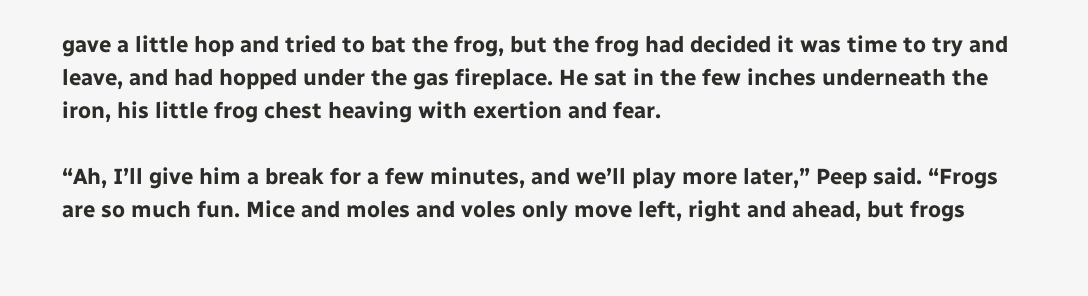gave a little hop and tried to bat the frog, but the frog had decided it was time to try and leave, and had hopped under the gas fireplace. He sat in the few inches underneath the iron, his little frog chest heaving with exertion and fear.

“Ah, I’ll give him a break for a few minutes, and we’ll play more later,” Peep said. “Frogs are so much fun. Mice and moles and voles only move left, right and ahead, but frogs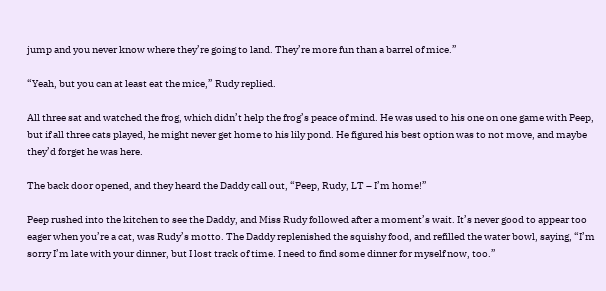jump and you never know where they’re going to land. They’re more fun than a barrel of mice.”

“Yeah, but you can at least eat the mice,” Rudy replied.

All three sat and watched the frog, which didn’t help the frog’s peace of mind. He was used to his one on one game with Peep, but if all three cats played, he might never get home to his lily pond. He figured his best option was to not move, and maybe they’d forget he was here.

The back door opened, and they heard the Daddy call out, “Peep, Rudy, LT – I’m home!”

Peep rushed into the kitchen to see the Daddy, and Miss Rudy followed after a moment’s wait. It’s never good to appear too eager when you’re a cat, was Rudy’s motto. The Daddy replenished the squishy food, and refilled the water bowl, saying, “I’m sorry I’m late with your dinner, but I lost track of time. I need to find some dinner for myself now, too.”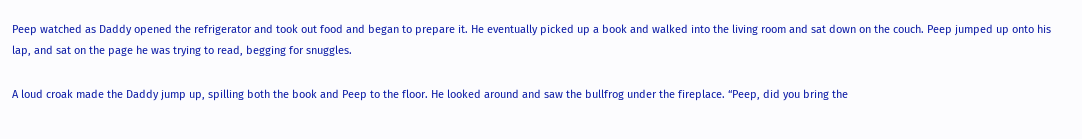Peep watched as Daddy opened the refrigerator and took out food and began to prepare it. He eventually picked up a book and walked into the living room and sat down on the couch. Peep jumped up onto his lap, and sat on the page he was trying to read, begging for snuggles.

A loud croak made the Daddy jump up, spilling both the book and Peep to the floor. He looked around and saw the bullfrog under the fireplace. “Peep, did you bring the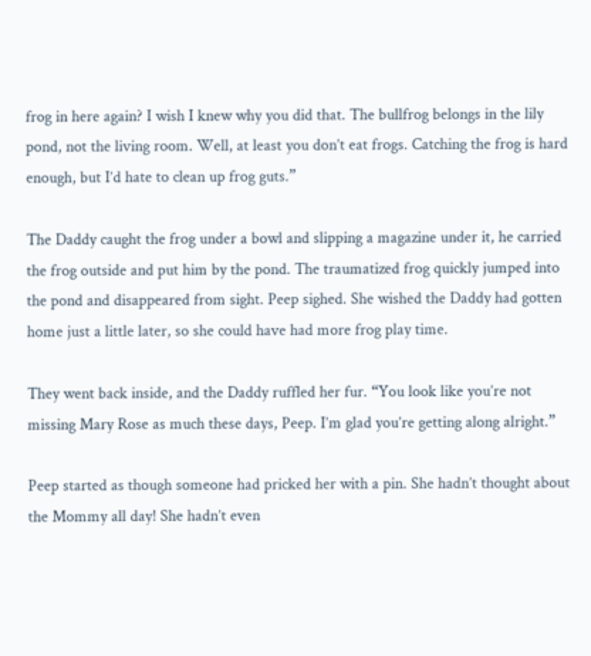frog in here again? I wish I knew why you did that. The bullfrog belongs in the lily pond, not the living room. Well, at least you don’t eat frogs. Catching the frog is hard enough, but I’d hate to clean up frog guts.”

The Daddy caught the frog under a bowl and slipping a magazine under it, he carried the frog outside and put him by the pond. The traumatized frog quickly jumped into the pond and disappeared from sight. Peep sighed. She wished the Daddy had gotten home just a little later, so she could have had more frog play time.

They went back inside, and the Daddy ruffled her fur. “You look like you’re not missing Mary Rose as much these days, Peep. I’m glad you’re getting along alright.”

Peep started as though someone had pricked her with a pin. She hadn’t thought about the Mommy all day! She hadn’t even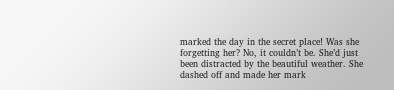marked the day in the secret place! Was she forgetting her? No, it couldn’t be. She’d just been distracted by the beautiful weather. She dashed off and made her mark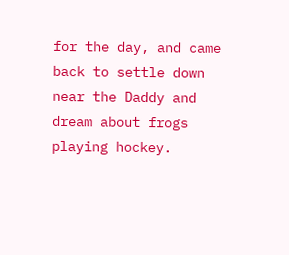for the day, and came back to settle down near the Daddy and dream about frogs playing hockey.